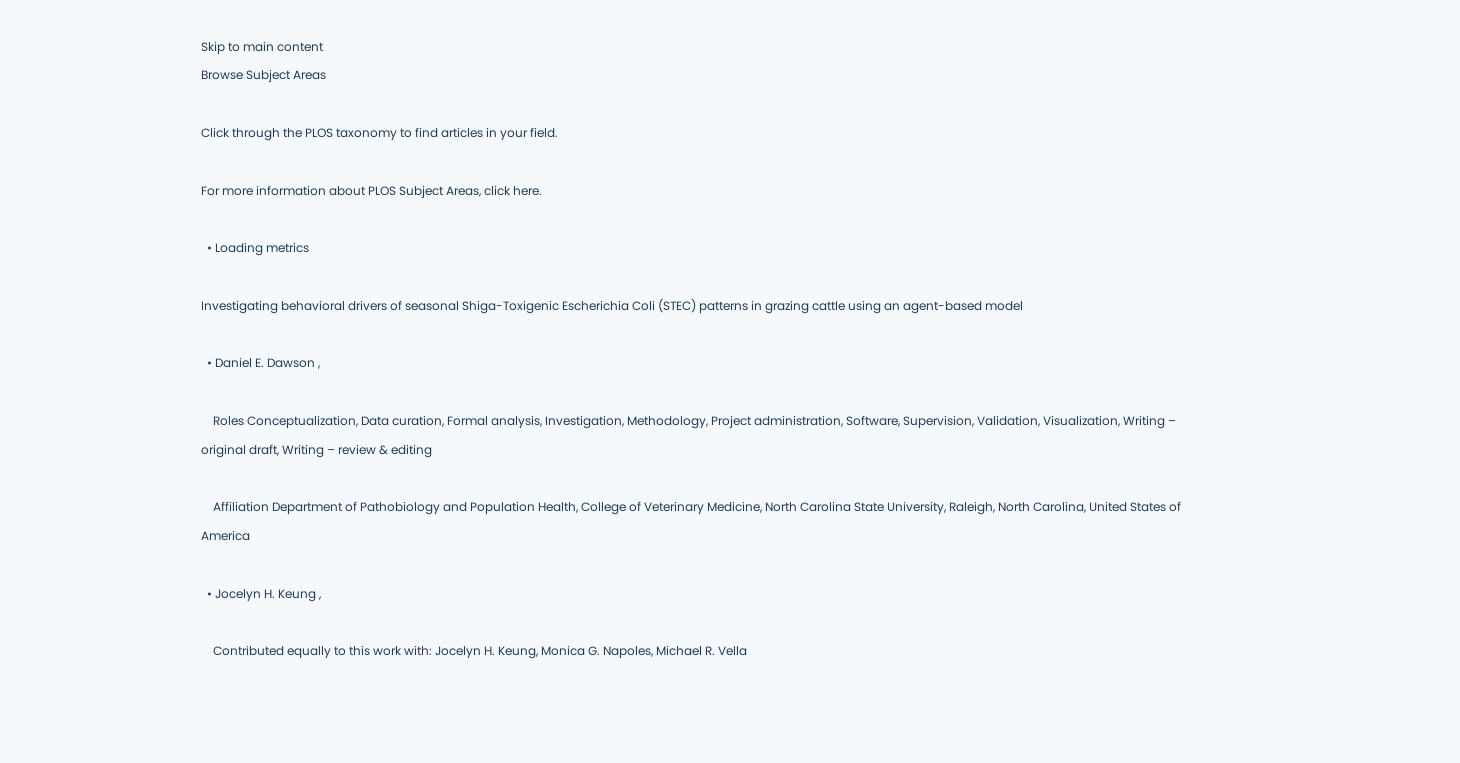Skip to main content
Browse Subject Areas

Click through the PLOS taxonomy to find articles in your field.

For more information about PLOS Subject Areas, click here.

  • Loading metrics

Investigating behavioral drivers of seasonal Shiga-Toxigenic Escherichia Coli (STEC) patterns in grazing cattle using an agent-based model

  • Daniel E. Dawson ,

    Roles Conceptualization, Data curation, Formal analysis, Investigation, Methodology, Project administration, Software, Supervision, Validation, Visualization, Writing – original draft, Writing – review & editing

    Affiliation Department of Pathobiology and Population Health, College of Veterinary Medicine, North Carolina State University, Raleigh, North Carolina, United States of America

  • Jocelyn H. Keung ,

    Contributed equally to this work with: Jocelyn H. Keung, Monica G. Napoles, Michael R. Vella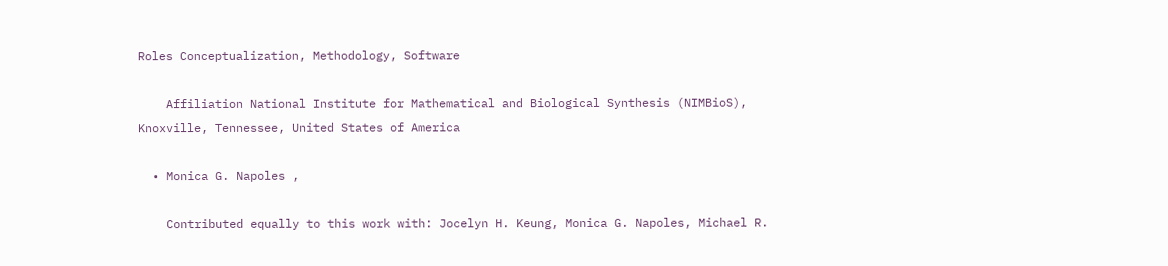Roles Conceptualization, Methodology, Software

    Affiliation National Institute for Mathematical and Biological Synthesis (NIMBioS), Knoxville, Tennessee, United States of America

  • Monica G. Napoles ,

    Contributed equally to this work with: Jocelyn H. Keung, Monica G. Napoles, Michael R.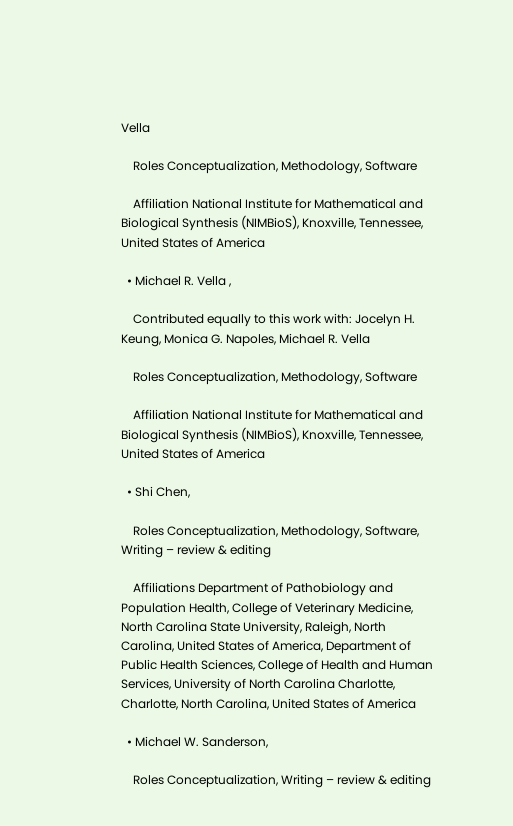Vella

    Roles Conceptualization, Methodology, Software

    Affiliation National Institute for Mathematical and Biological Synthesis (NIMBioS), Knoxville, Tennessee, United States of America

  • Michael R. Vella ,

    Contributed equally to this work with: Jocelyn H. Keung, Monica G. Napoles, Michael R. Vella

    Roles Conceptualization, Methodology, Software

    Affiliation National Institute for Mathematical and Biological Synthesis (NIMBioS), Knoxville, Tennessee, United States of America

  • Shi Chen,

    Roles Conceptualization, Methodology, Software, Writing – review & editing

    Affiliations Department of Pathobiology and Population Health, College of Veterinary Medicine, North Carolina State University, Raleigh, North Carolina, United States of America, Department of Public Health Sciences, College of Health and Human Services, University of North Carolina Charlotte, Charlotte, North Carolina, United States of America

  • Michael W. Sanderson,

    Roles Conceptualization, Writing – review & editing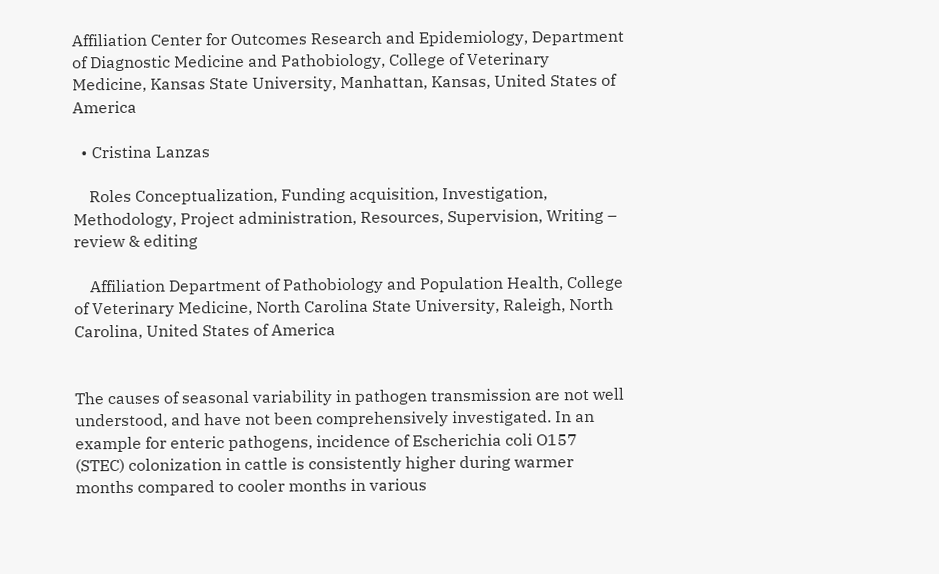Affiliation Center for Outcomes Research and Epidemiology, Department of Diagnostic Medicine and Pathobiology, College of Veterinary Medicine, Kansas State University, Manhattan, Kansas, United States of America

  • Cristina Lanzas

    Roles Conceptualization, Funding acquisition, Investigation, Methodology, Project administration, Resources, Supervision, Writing – review & editing

    Affiliation Department of Pathobiology and Population Health, College of Veterinary Medicine, North Carolina State University, Raleigh, North Carolina, United States of America


The causes of seasonal variability in pathogen transmission are not well understood, and have not been comprehensively investigated. In an example for enteric pathogens, incidence of Escherichia coli O157 (STEC) colonization in cattle is consistently higher during warmer months compared to cooler months in various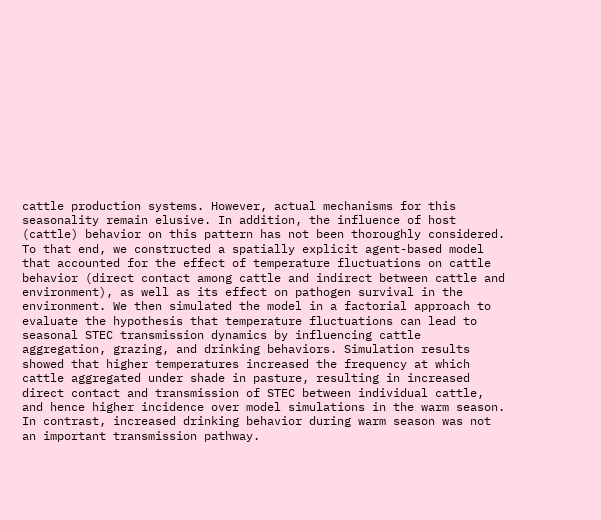cattle production systems. However, actual mechanisms for this seasonality remain elusive. In addition, the influence of host (cattle) behavior on this pattern has not been thoroughly considered. To that end, we constructed a spatially explicit agent-based model that accounted for the effect of temperature fluctuations on cattle behavior (direct contact among cattle and indirect between cattle and environment), as well as its effect on pathogen survival in the environment. We then simulated the model in a factorial approach to evaluate the hypothesis that temperature fluctuations can lead to seasonal STEC transmission dynamics by influencing cattle aggregation, grazing, and drinking behaviors. Simulation results showed that higher temperatures increased the frequency at which cattle aggregated under shade in pasture, resulting in increased direct contact and transmission of STEC between individual cattle, and hence higher incidence over model simulations in the warm season. In contrast, increased drinking behavior during warm season was not an important transmission pathway.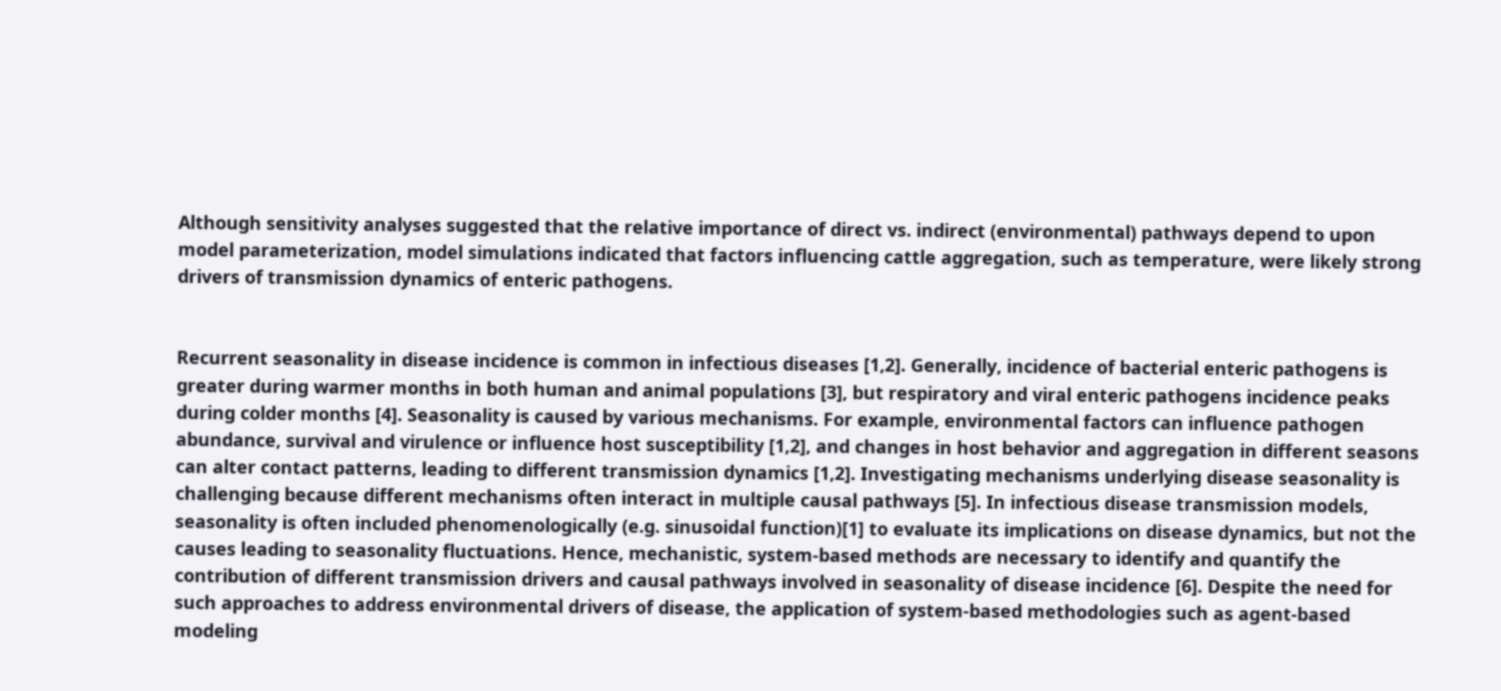Although sensitivity analyses suggested that the relative importance of direct vs. indirect (environmental) pathways depend to upon model parameterization, model simulations indicated that factors influencing cattle aggregation, such as temperature, were likely strong drivers of transmission dynamics of enteric pathogens.


Recurrent seasonality in disease incidence is common in infectious diseases [1,2]. Generally, incidence of bacterial enteric pathogens is greater during warmer months in both human and animal populations [3], but respiratory and viral enteric pathogens incidence peaks during colder months [4]. Seasonality is caused by various mechanisms. For example, environmental factors can influence pathogen abundance, survival and virulence or influence host susceptibility [1,2], and changes in host behavior and aggregation in different seasons can alter contact patterns, leading to different transmission dynamics [1,2]. Investigating mechanisms underlying disease seasonality is challenging because different mechanisms often interact in multiple causal pathways [5]. In infectious disease transmission models, seasonality is often included phenomenologically (e.g. sinusoidal function)[1] to evaluate its implications on disease dynamics, but not the causes leading to seasonality fluctuations. Hence, mechanistic, system-based methods are necessary to identify and quantify the contribution of different transmission drivers and causal pathways involved in seasonality of disease incidence [6]. Despite the need for such approaches to address environmental drivers of disease, the application of system-based methodologies such as agent-based modeling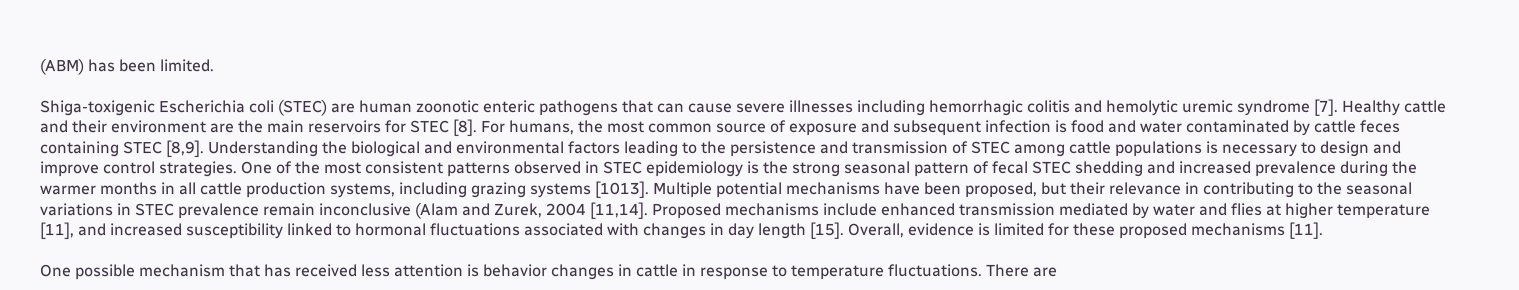(ABM) has been limited.

Shiga-toxigenic Escherichia coli (STEC) are human zoonotic enteric pathogens that can cause severe illnesses including hemorrhagic colitis and hemolytic uremic syndrome [7]. Healthy cattle and their environment are the main reservoirs for STEC [8]. For humans, the most common source of exposure and subsequent infection is food and water contaminated by cattle feces containing STEC [8,9]. Understanding the biological and environmental factors leading to the persistence and transmission of STEC among cattle populations is necessary to design and improve control strategies. One of the most consistent patterns observed in STEC epidemiology is the strong seasonal pattern of fecal STEC shedding and increased prevalence during the warmer months in all cattle production systems, including grazing systems [1013]. Multiple potential mechanisms have been proposed, but their relevance in contributing to the seasonal variations in STEC prevalence remain inconclusive (Alam and Zurek, 2004 [11,14]. Proposed mechanisms include enhanced transmission mediated by water and flies at higher temperature [11], and increased susceptibility linked to hormonal fluctuations associated with changes in day length [15]. Overall, evidence is limited for these proposed mechanisms [11].

One possible mechanism that has received less attention is behavior changes in cattle in response to temperature fluctuations. There are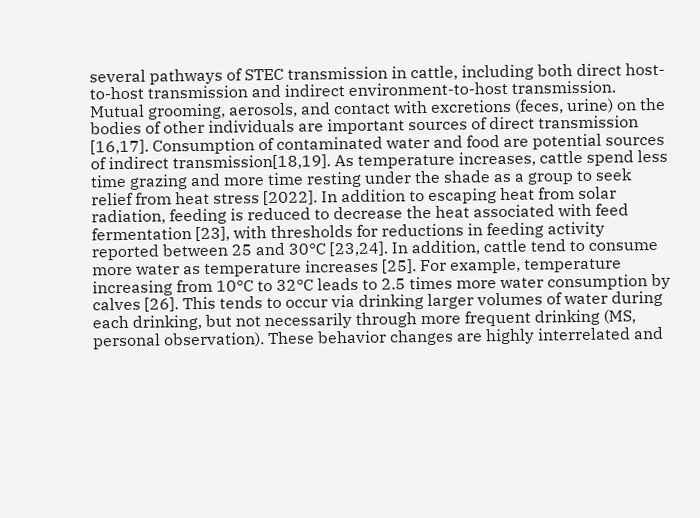several pathways of STEC transmission in cattle, including both direct host-to-host transmission and indirect environment-to-host transmission. Mutual grooming, aerosols, and contact with excretions (feces, urine) on the bodies of other individuals are important sources of direct transmission [16,17]. Consumption of contaminated water and food are potential sources of indirect transmission[18,19]. As temperature increases, cattle spend less time grazing and more time resting under the shade as a group to seek relief from heat stress [2022]. In addition to escaping heat from solar radiation, feeding is reduced to decrease the heat associated with feed fermentation [23], with thresholds for reductions in feeding activity reported between 25 and 30°C [23,24]. In addition, cattle tend to consume more water as temperature increases [25]. For example, temperature increasing from 10°C to 32°C leads to 2.5 times more water consumption by calves [26]. This tends to occur via drinking larger volumes of water during each drinking, but not necessarily through more frequent drinking (MS, personal observation). These behavior changes are highly interrelated and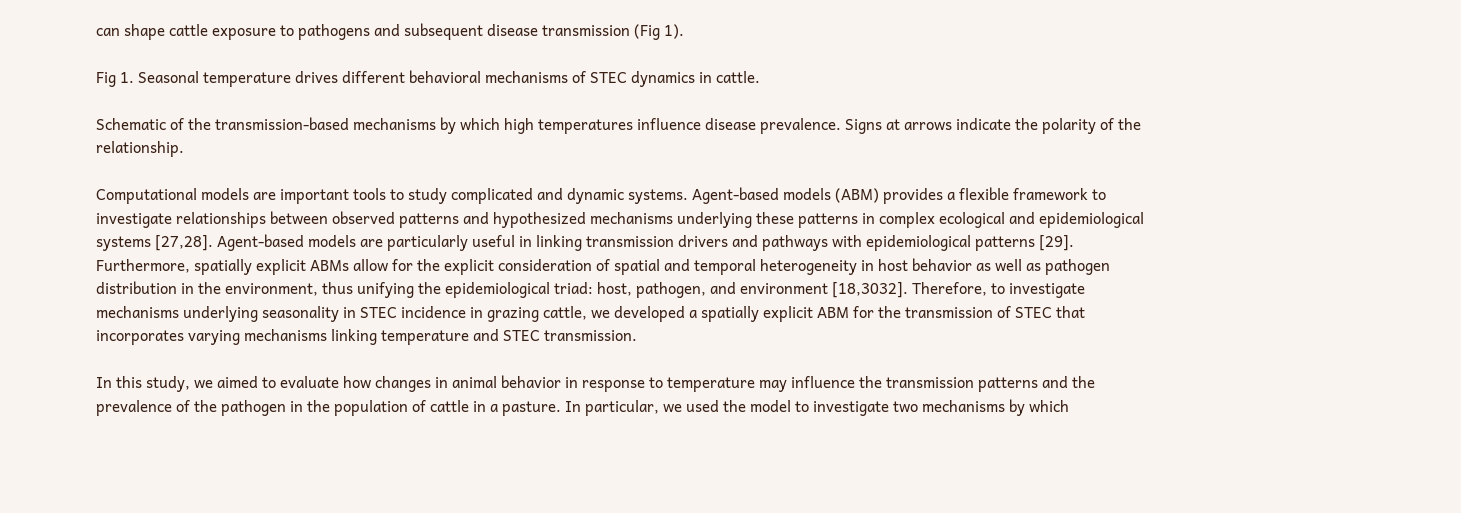can shape cattle exposure to pathogens and subsequent disease transmission (Fig 1).

Fig 1. Seasonal temperature drives different behavioral mechanisms of STEC dynamics in cattle.

Schematic of the transmission-based mechanisms by which high temperatures influence disease prevalence. Signs at arrows indicate the polarity of the relationship.

Computational models are important tools to study complicated and dynamic systems. Agent-based models (ABM) provides a flexible framework to investigate relationships between observed patterns and hypothesized mechanisms underlying these patterns in complex ecological and epidemiological systems [27,28]. Agent-based models are particularly useful in linking transmission drivers and pathways with epidemiological patterns [29]. Furthermore, spatially explicit ABMs allow for the explicit consideration of spatial and temporal heterogeneity in host behavior as well as pathogen distribution in the environment, thus unifying the epidemiological triad: host, pathogen, and environment [18,3032]. Therefore, to investigate mechanisms underlying seasonality in STEC incidence in grazing cattle, we developed a spatially explicit ABM for the transmission of STEC that incorporates varying mechanisms linking temperature and STEC transmission.

In this study, we aimed to evaluate how changes in animal behavior in response to temperature may influence the transmission patterns and the prevalence of the pathogen in the population of cattle in a pasture. In particular, we used the model to investigate two mechanisms by which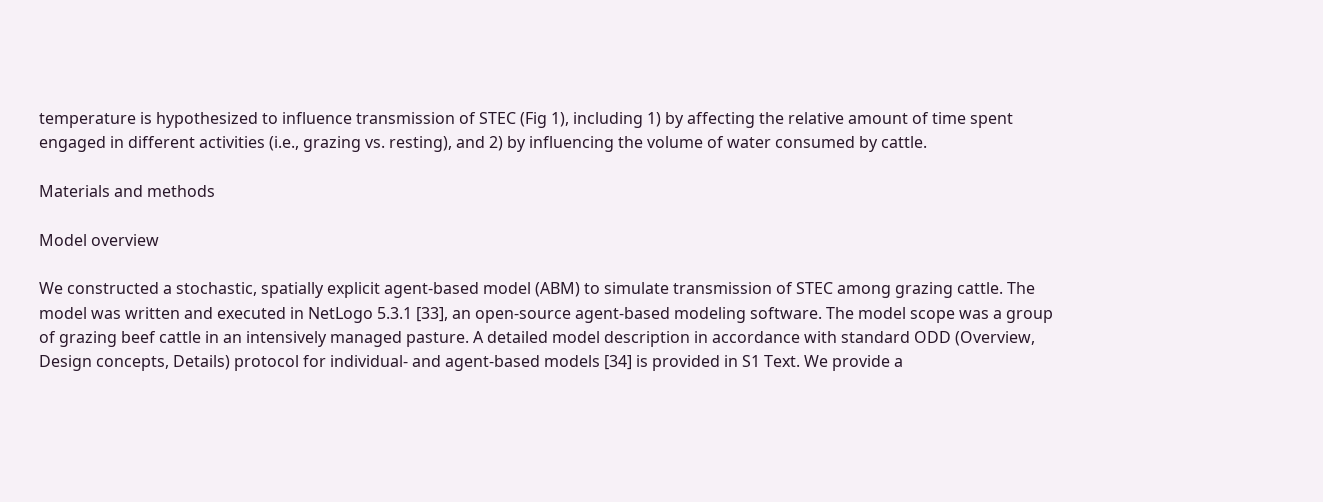temperature is hypothesized to influence transmission of STEC (Fig 1), including 1) by affecting the relative amount of time spent engaged in different activities (i.e., grazing vs. resting), and 2) by influencing the volume of water consumed by cattle.

Materials and methods

Model overview

We constructed a stochastic, spatially explicit agent-based model (ABM) to simulate transmission of STEC among grazing cattle. The model was written and executed in NetLogo 5.3.1 [33], an open-source agent-based modeling software. The model scope was a group of grazing beef cattle in an intensively managed pasture. A detailed model description in accordance with standard ODD (Overview, Design concepts, Details) protocol for individual- and agent-based models [34] is provided in S1 Text. We provide a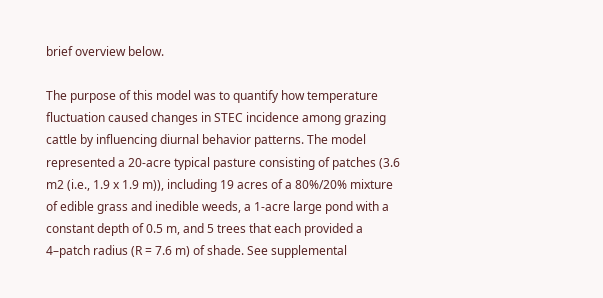brief overview below.

The purpose of this model was to quantify how temperature fluctuation caused changes in STEC incidence among grazing cattle by influencing diurnal behavior patterns. The model represented a 20-acre typical pasture consisting of patches (3.6 m2 (i.e., 1.9 x 1.9 m)), including 19 acres of a 80%/20% mixture of edible grass and inedible weeds, a 1-acre large pond with a constant depth of 0.5 m, and 5 trees that each provided a 4–patch radius (R = 7.6 m) of shade. See supplemental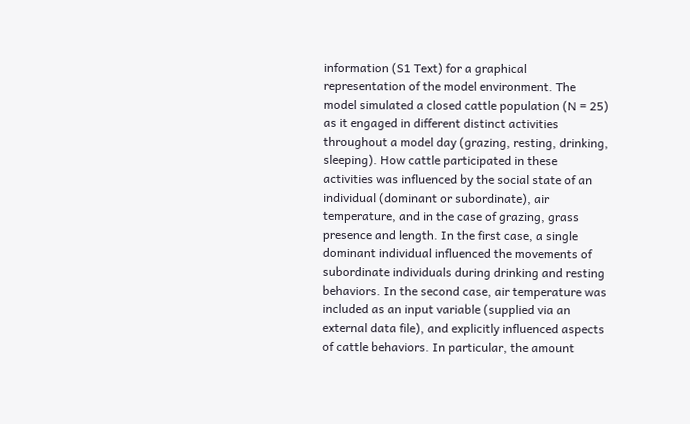information (S1 Text) for a graphical representation of the model environment. The model simulated a closed cattle population (N = 25) as it engaged in different distinct activities throughout a model day (grazing, resting, drinking, sleeping). How cattle participated in these activities was influenced by the social state of an individual (dominant or subordinate), air temperature, and in the case of grazing, grass presence and length. In the first case, a single dominant individual influenced the movements of subordinate individuals during drinking and resting behaviors. In the second case, air temperature was included as an input variable (supplied via an external data file), and explicitly influenced aspects of cattle behaviors. In particular, the amount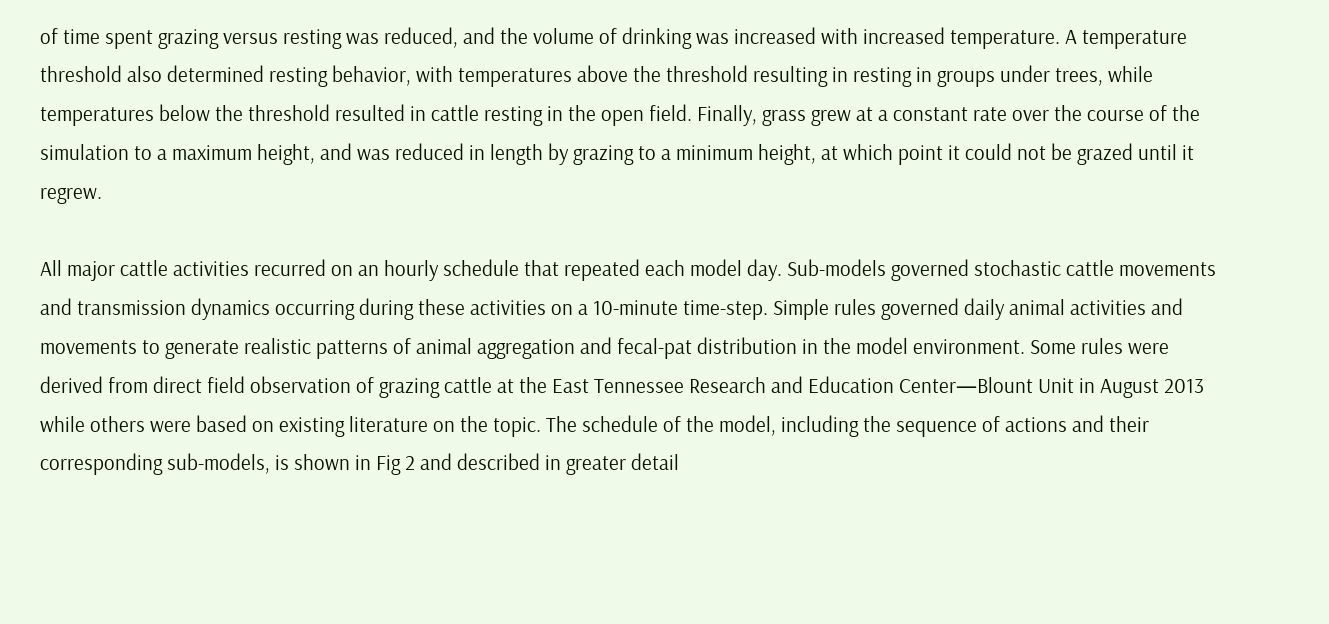of time spent grazing versus resting was reduced, and the volume of drinking was increased with increased temperature. A temperature threshold also determined resting behavior, with temperatures above the threshold resulting in resting in groups under trees, while temperatures below the threshold resulted in cattle resting in the open field. Finally, grass grew at a constant rate over the course of the simulation to a maximum height, and was reduced in length by grazing to a minimum height, at which point it could not be grazed until it regrew.

All major cattle activities recurred on an hourly schedule that repeated each model day. Sub-models governed stochastic cattle movements and transmission dynamics occurring during these activities on a 10-minute time-step. Simple rules governed daily animal activities and movements to generate realistic patterns of animal aggregation and fecal-pat distribution in the model environment. Some rules were derived from direct field observation of grazing cattle at the East Tennessee Research and Education Center—Blount Unit in August 2013 while others were based on existing literature on the topic. The schedule of the model, including the sequence of actions and their corresponding sub-models, is shown in Fig 2 and described in greater detail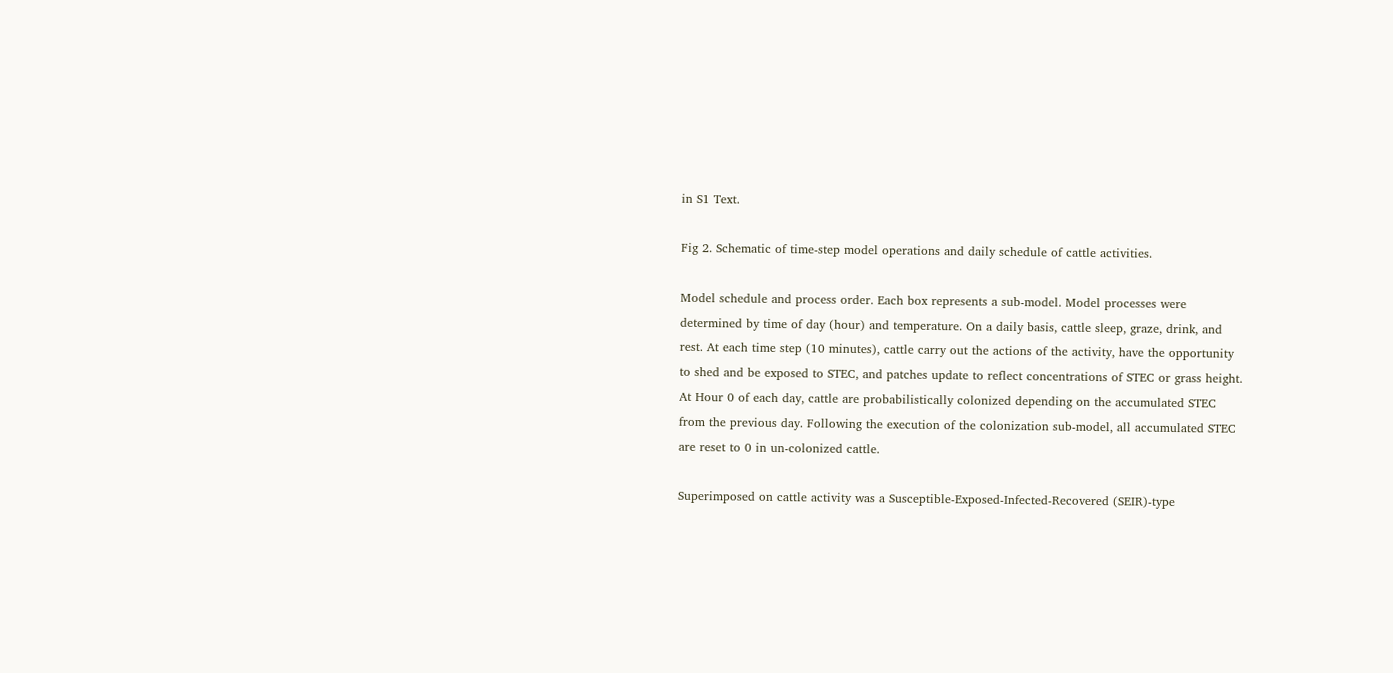in S1 Text.

Fig 2. Schematic of time-step model operations and daily schedule of cattle activities.

Model schedule and process order. Each box represents a sub-model. Model processes were determined by time of day (hour) and temperature. On a daily basis, cattle sleep, graze, drink, and rest. At each time step (10 minutes), cattle carry out the actions of the activity, have the opportunity to shed and be exposed to STEC, and patches update to reflect concentrations of STEC or grass height. At Hour 0 of each day, cattle are probabilistically colonized depending on the accumulated STEC from the previous day. Following the execution of the colonization sub-model, all accumulated STEC are reset to 0 in un-colonized cattle.

Superimposed on cattle activity was a Susceptible-Exposed-Infected-Recovered (SEIR)-type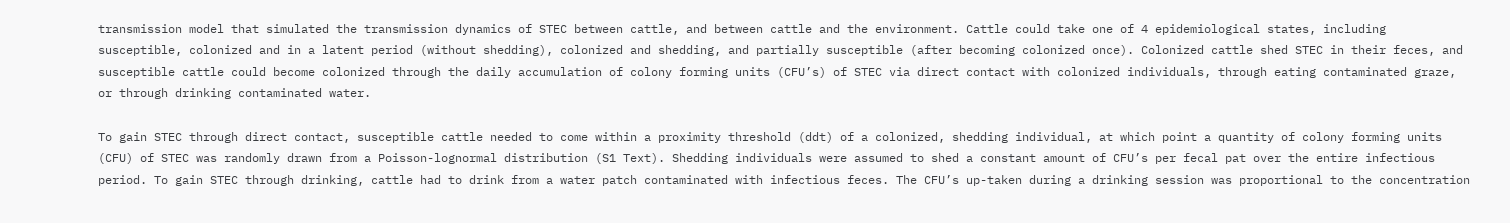transmission model that simulated the transmission dynamics of STEC between cattle, and between cattle and the environment. Cattle could take one of 4 epidemiological states, including susceptible, colonized and in a latent period (without shedding), colonized and shedding, and partially susceptible (after becoming colonized once). Colonized cattle shed STEC in their feces, and susceptible cattle could become colonized through the daily accumulation of colony forming units (CFU’s) of STEC via direct contact with colonized individuals, through eating contaminated graze, or through drinking contaminated water.

To gain STEC through direct contact, susceptible cattle needed to come within a proximity threshold (ddt) of a colonized, shedding individual, at which point a quantity of colony forming units (CFU) of STEC was randomly drawn from a Poisson-lognormal distribution (S1 Text). Shedding individuals were assumed to shed a constant amount of CFU’s per fecal pat over the entire infectious period. To gain STEC through drinking, cattle had to drink from a water patch contaminated with infectious feces. The CFU’s up-taken during a drinking session was proportional to the concentration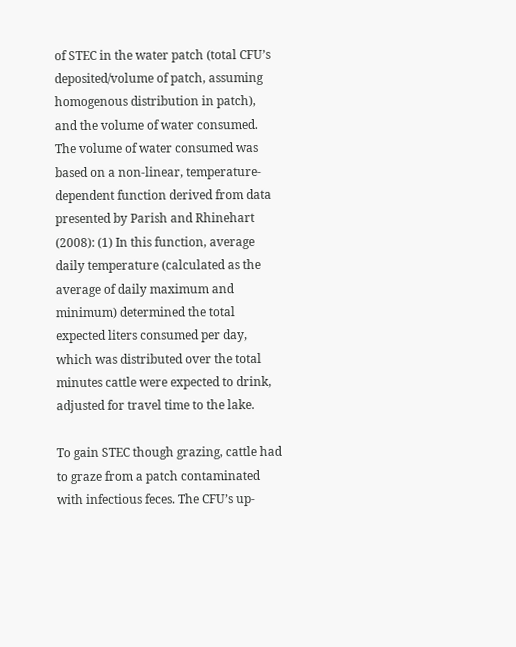of STEC in the water patch (total CFU’s deposited/volume of patch, assuming homogenous distribution in patch), and the volume of water consumed. The volume of water consumed was based on a non-linear, temperature-dependent function derived from data presented by Parish and Rhinehart (2008): (1) In this function, average daily temperature (calculated as the average of daily maximum and minimum) determined the total expected liters consumed per day, which was distributed over the total minutes cattle were expected to drink, adjusted for travel time to the lake.

To gain STEC though grazing, cattle had to graze from a patch contaminated with infectious feces. The CFU’s up-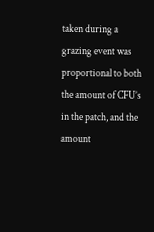taken during a grazing event was proportional to both the amount of CFU’s in the patch, and the amount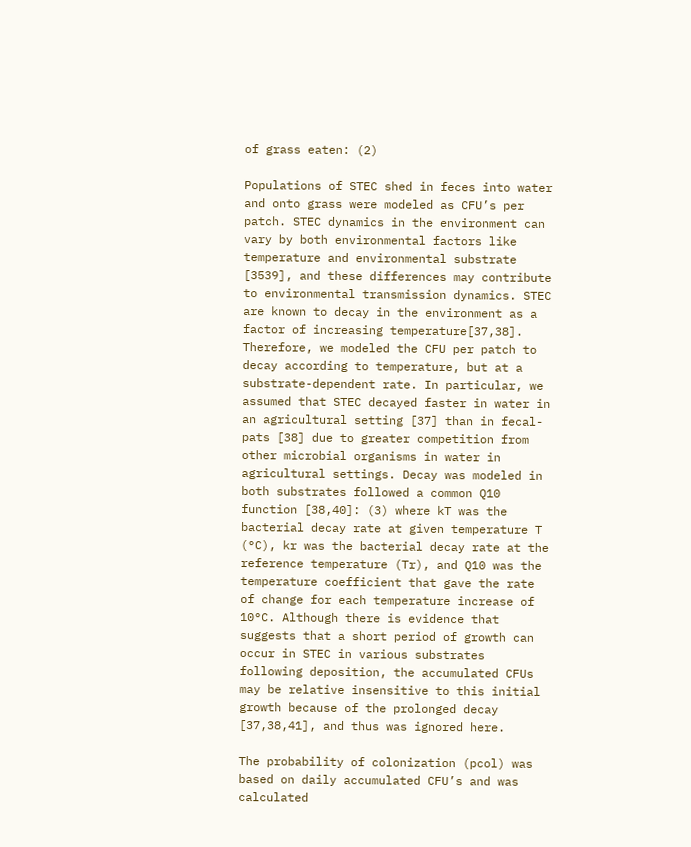of grass eaten: (2)

Populations of STEC shed in feces into water and onto grass were modeled as CFU’s per patch. STEC dynamics in the environment can vary by both environmental factors like temperature and environmental substrate [3539], and these differences may contribute to environmental transmission dynamics. STEC are known to decay in the environment as a factor of increasing temperature[37,38]. Therefore, we modeled the CFU per patch to decay according to temperature, but at a substrate-dependent rate. In particular, we assumed that STEC decayed faster in water in an agricultural setting [37] than in fecal-pats [38] due to greater competition from other microbial organisms in water in agricultural settings. Decay was modeled in both substrates followed a common Q10 function [38,40]: (3) where kT was the bacterial decay rate at given temperature T (°C), kr was the bacterial decay rate at the reference temperature (Tr), and Q10 was the temperature coefficient that gave the rate of change for each temperature increase of 10°C. Although there is evidence that suggests that a short period of growth can occur in STEC in various substrates following deposition, the accumulated CFUs may be relative insensitive to this initial growth because of the prolonged decay [37,38,41], and thus was ignored here.

The probability of colonization (pcol) was based on daily accumulated CFU’s and was calculated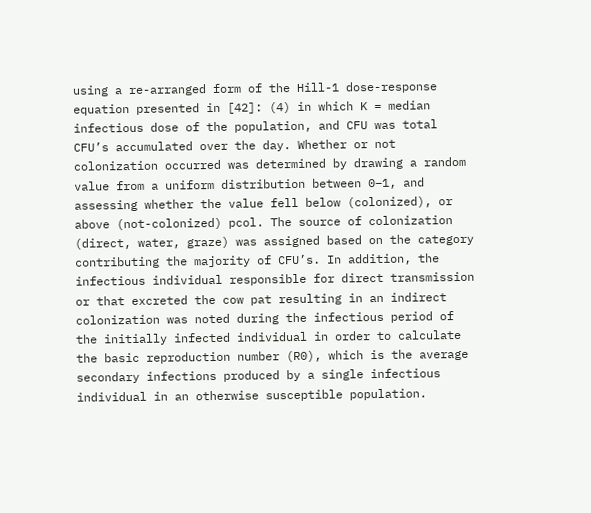using a re-arranged form of the Hill-1 dose-response equation presented in [42]: (4) in which K = median infectious dose of the population, and CFU was total CFU’s accumulated over the day. Whether or not colonization occurred was determined by drawing a random value from a uniform distribution between 0–1, and assessing whether the value fell below (colonized), or above (not-colonized) pcol. The source of colonization (direct, water, graze) was assigned based on the category contributing the majority of CFU’s. In addition, the infectious individual responsible for direct transmission or that excreted the cow pat resulting in an indirect colonization was noted during the infectious period of the initially infected individual in order to calculate the basic reproduction number (R0), which is the average secondary infections produced by a single infectious individual in an otherwise susceptible population.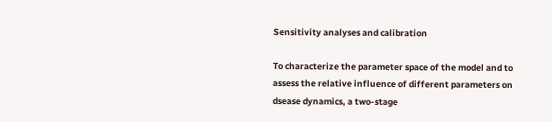Sensitivity analyses and calibration

To characterize the parameter space of the model and to assess the relative influence of different parameters on dsease dynamics, a two-stage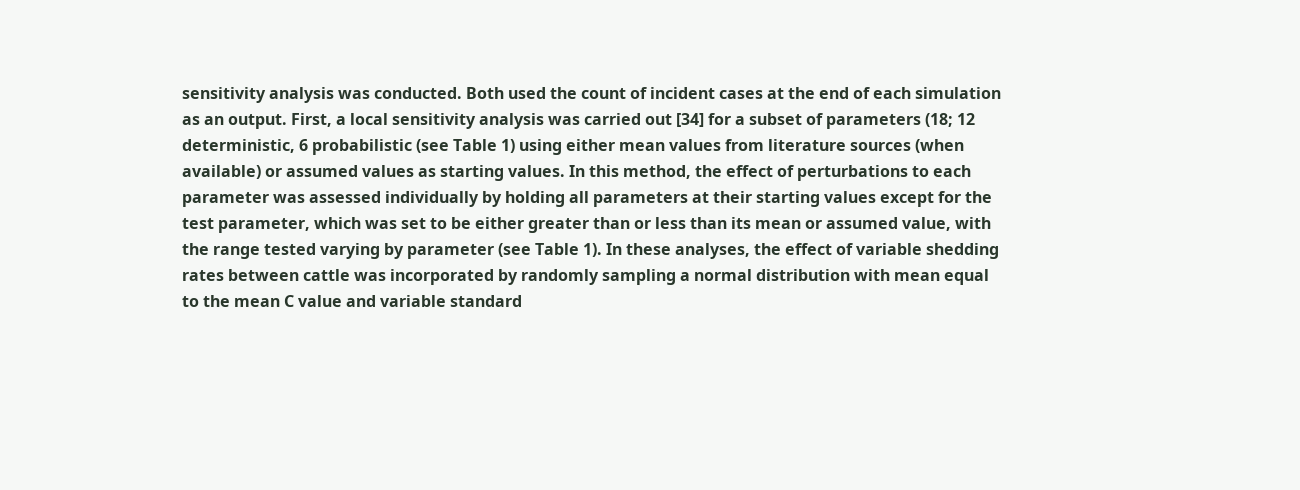sensitivity analysis was conducted. Both used the count of incident cases at the end of each simulation as an output. First, a local sensitivity analysis was carried out [34] for a subset of parameters (18; 12 deterministic, 6 probabilistic (see Table 1) using either mean values from literature sources (when available) or assumed values as starting values. In this method, the effect of perturbations to each parameter was assessed individually by holding all parameters at their starting values except for the test parameter, which was set to be either greater than or less than its mean or assumed value, with the range tested varying by parameter (see Table 1). In these analyses, the effect of variable shedding rates between cattle was incorporated by randomly sampling a normal distribution with mean equal to the mean C value and variable standard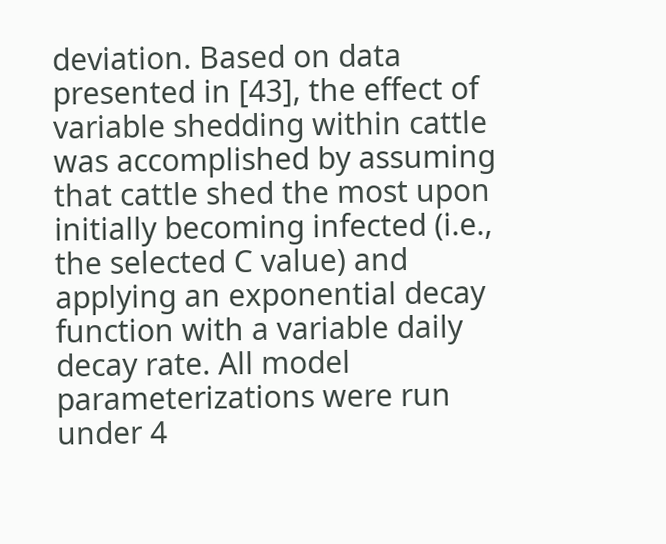deviation. Based on data presented in [43], the effect of variable shedding within cattle was accomplished by assuming that cattle shed the most upon initially becoming infected (i.e., the selected C value) and applying an exponential decay function with a variable daily decay rate. All model parameterizations were run under 4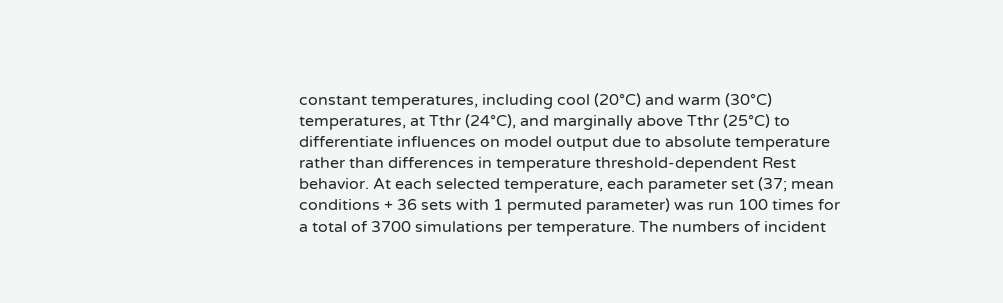constant temperatures, including cool (20°C) and warm (30°C) temperatures, at Tthr (24°C), and marginally above Tthr (25°C) to differentiate influences on model output due to absolute temperature rather than differences in temperature threshold-dependent Rest behavior. At each selected temperature, each parameter set (37; mean conditions + 36 sets with 1 permuted parameter) was run 100 times for a total of 3700 simulations per temperature. The numbers of incident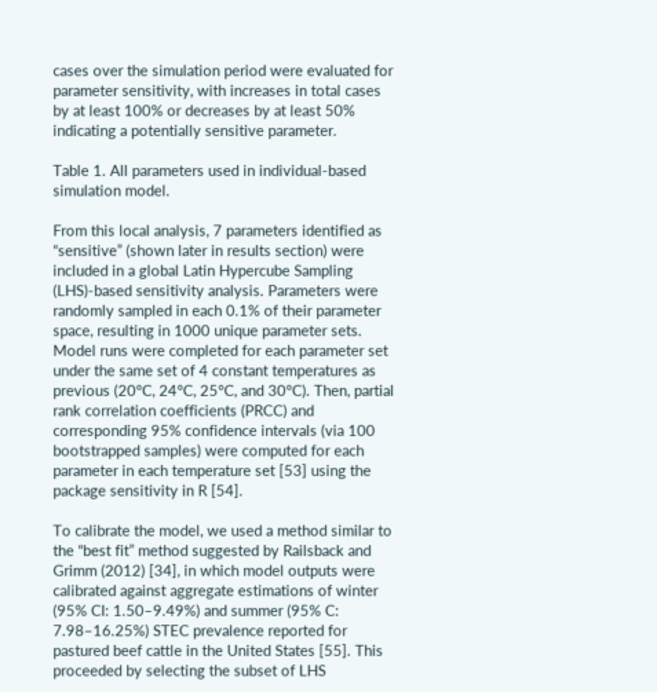cases over the simulation period were evaluated for parameter sensitivity, with increases in total cases by at least 100% or decreases by at least 50% indicating a potentially sensitive parameter.

Table 1. All parameters used in individual-based simulation model.

From this local analysis, 7 parameters identified as “sensitive” (shown later in results section) were included in a global Latin Hypercube Sampling (LHS)-based sensitivity analysis. Parameters were randomly sampled in each 0.1% of their parameter space, resulting in 1000 unique parameter sets. Model runs were completed for each parameter set under the same set of 4 constant temperatures as previous (20°C, 24°C, 25°C, and 30°C). Then, partial rank correlation coefficients (PRCC) and corresponding 95% confidence intervals (via 100 bootstrapped samples) were computed for each parameter in each temperature set [53] using the package sensitivity in R [54].

To calibrate the model, we used a method similar to the “best fit” method suggested by Railsback and Grimm (2012) [34], in which model outputs were calibrated against aggregate estimations of winter (95% CI: 1.50–9.49%) and summer (95% C: 7.98–16.25%) STEC prevalence reported for pastured beef cattle in the United States [55]. This proceeded by selecting the subset of LHS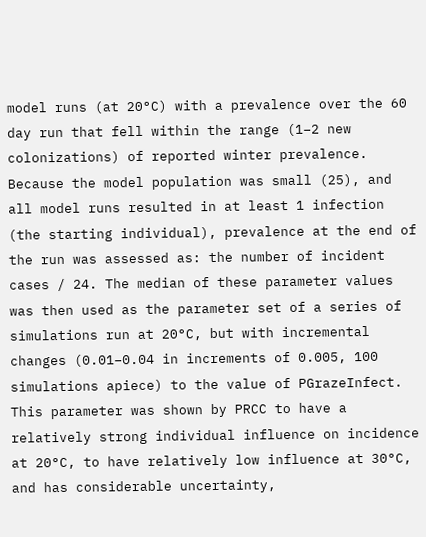model runs (at 20°C) with a prevalence over the 60 day run that fell within the range (1–2 new colonizations) of reported winter prevalence. Because the model population was small (25), and all model runs resulted in at least 1 infection (the starting individual), prevalence at the end of the run was assessed as: the number of incident cases / 24. The median of these parameter values was then used as the parameter set of a series of simulations run at 20°C, but with incremental changes (0.01–0.04 in increments of 0.005, 100 simulations apiece) to the value of PGrazeInfect. This parameter was shown by PRCC to have a relatively strong individual influence on incidence at 20°C, to have relatively low influence at 30°C, and has considerable uncertainty,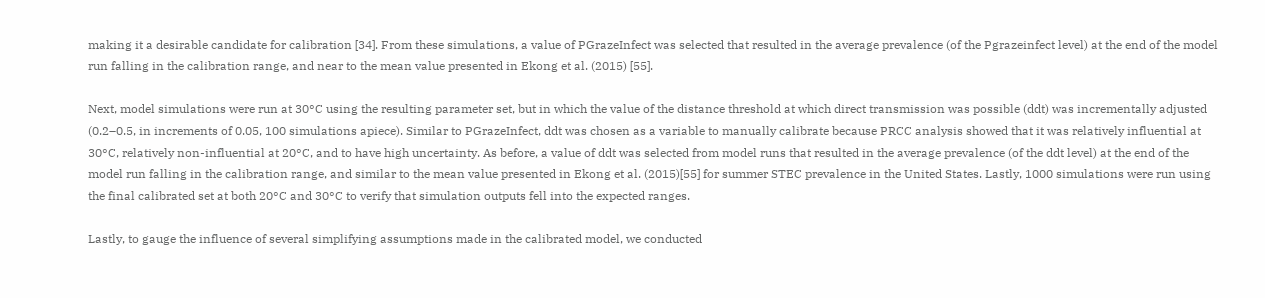making it a desirable candidate for calibration [34]. From these simulations, a value of PGrazeInfect was selected that resulted in the average prevalence (of the Pgrazeinfect level) at the end of the model run falling in the calibration range, and near to the mean value presented in Ekong et al. (2015) [55].

Next, model simulations were run at 30°C using the resulting parameter set, but in which the value of the distance threshold at which direct transmission was possible (ddt) was incrementally adjusted (0.2–0.5, in increments of 0.05, 100 simulations apiece). Similar to PGrazeInfect, ddt was chosen as a variable to manually calibrate because PRCC analysis showed that it was relatively influential at 30°C, relatively non-influential at 20°C, and to have high uncertainty. As before, a value of ddt was selected from model runs that resulted in the average prevalence (of the ddt level) at the end of the model run falling in the calibration range, and similar to the mean value presented in Ekong et al. (2015)[55] for summer STEC prevalence in the United States. Lastly, 1000 simulations were run using the final calibrated set at both 20°C and 30°C to verify that simulation outputs fell into the expected ranges.

Lastly, to gauge the influence of several simplifying assumptions made in the calibrated model, we conducted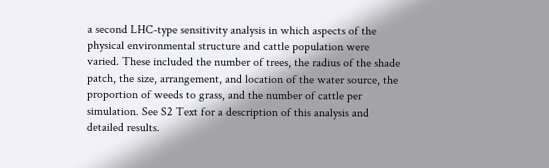a second LHC-type sensitivity analysis in which aspects of the physical environmental structure and cattle population were varied. These included the number of trees, the radius of the shade patch, the size, arrangement, and location of the water source, the proportion of weeds to grass, and the number of cattle per simulation. See S2 Text for a description of this analysis and detailed results.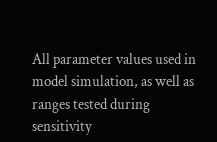All parameter values used in model simulation, as well as ranges tested during sensitivity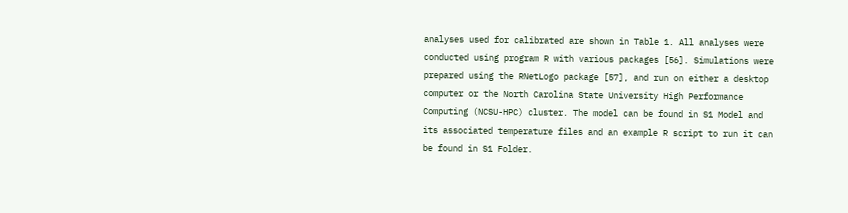analyses used for calibrated are shown in Table 1. All analyses were conducted using program R with various packages [56]. Simulations were prepared using the RNetLogo package [57], and run on either a desktop computer or the North Carolina State University High Performance Computing (NCSU-HPC) cluster. The model can be found in S1 Model and its associated temperature files and an example R script to run it can be found in S1 Folder.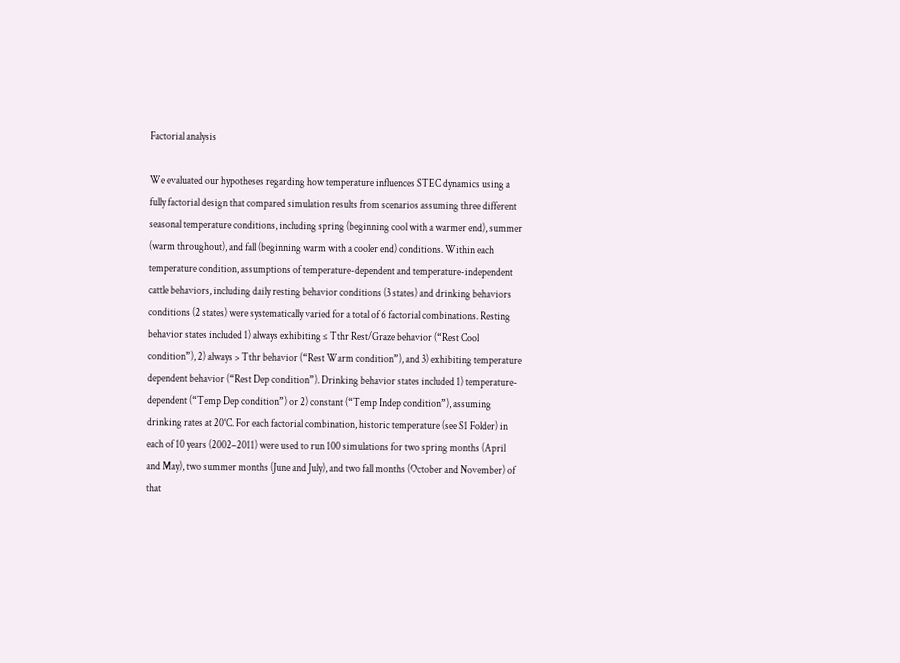Factorial analysis

We evaluated our hypotheses regarding how temperature influences STEC dynamics using a fully factorial design that compared simulation results from scenarios assuming three different seasonal temperature conditions, including spring (beginning cool with a warmer end), summer (warm throughout), and fall (beginning warm with a cooler end) conditions. Within each temperature condition, assumptions of temperature-dependent and temperature-independent cattle behaviors, including daily resting behavior conditions (3 states) and drinking behaviors conditions (2 states) were systematically varied for a total of 6 factorial combinations. Resting behavior states included 1) always exhibiting ≤ Tthr Rest/Graze behavior (“Rest Cool condition”), 2) always > Tthr behavior (“Rest Warm condition”), and 3) exhibiting temperature dependent behavior (“Rest Dep condition”). Drinking behavior states included 1) temperature-dependent (“Temp Dep condition”) or 2) constant (“Temp Indep condition”), assuming drinking rates at 20°C. For each factorial combination, historic temperature (see S1 Folder) in each of 10 years (2002–2011) were used to run 100 simulations for two spring months (April and May), two summer months (June and July), and two fall months (October and November) of that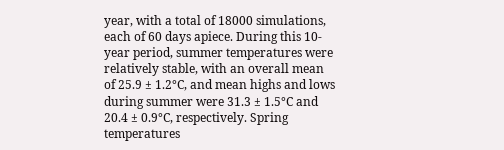year, with a total of 18000 simulations, each of 60 days apiece. During this 10-year period, summer temperatures were relatively stable, with an overall mean of 25.9 ± 1.2°C, and mean highs and lows during summer were 31.3 ± 1.5°C and 20.4 ± 0.9°C, respectively. Spring temperatures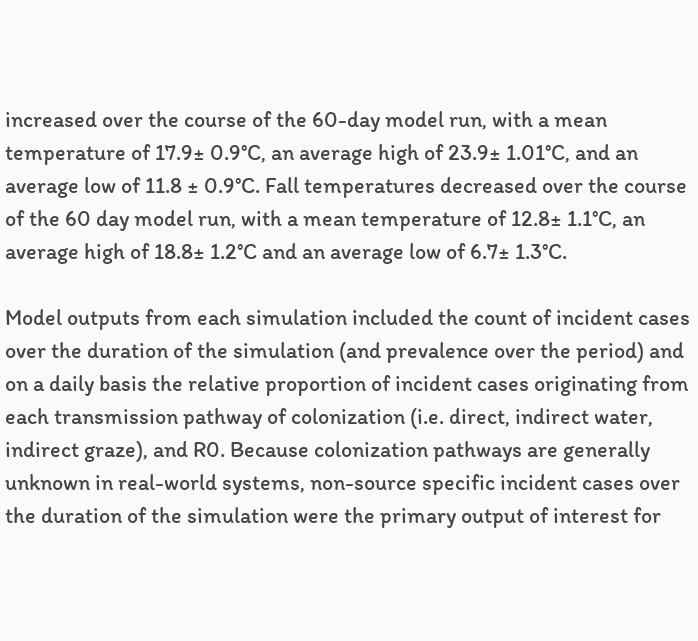increased over the course of the 60-day model run, with a mean temperature of 17.9± 0.9°C, an average high of 23.9± 1.01°C, and an average low of 11.8 ± 0.9°C. Fall temperatures decreased over the course of the 60 day model run, with a mean temperature of 12.8± 1.1°C, an average high of 18.8± 1.2°C and an average low of 6.7± 1.3°C.

Model outputs from each simulation included the count of incident cases over the duration of the simulation (and prevalence over the period) and on a daily basis the relative proportion of incident cases originating from each transmission pathway of colonization (i.e. direct, indirect water, indirect graze), and R0. Because colonization pathways are generally unknown in real-world systems, non-source specific incident cases over the duration of the simulation were the primary output of interest for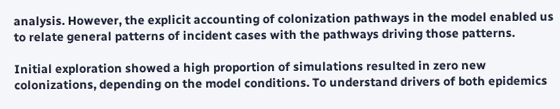analysis. However, the explicit accounting of colonization pathways in the model enabled us to relate general patterns of incident cases with the pathways driving those patterns.

Initial exploration showed a high proportion of simulations resulted in zero new colonizations, depending on the model conditions. To understand drivers of both epidemics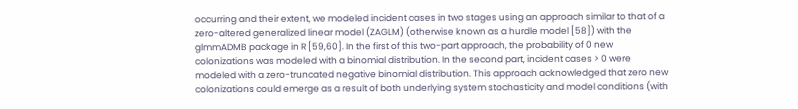occurring and their extent, we modeled incident cases in two stages using an approach similar to that of a zero-altered generalized linear model (ZAGLM) (otherwise known as a hurdle model [58]) with the glmmADMB package in R [59,60]. In the first of this two-part approach, the probability of 0 new colonizations was modeled with a binomial distribution. In the second part, incident cases > 0 were modeled with a zero-truncated negative binomial distribution. This approach acknowledged that zero new colonizations could emerge as a result of both underlying system stochasticity and model conditions (with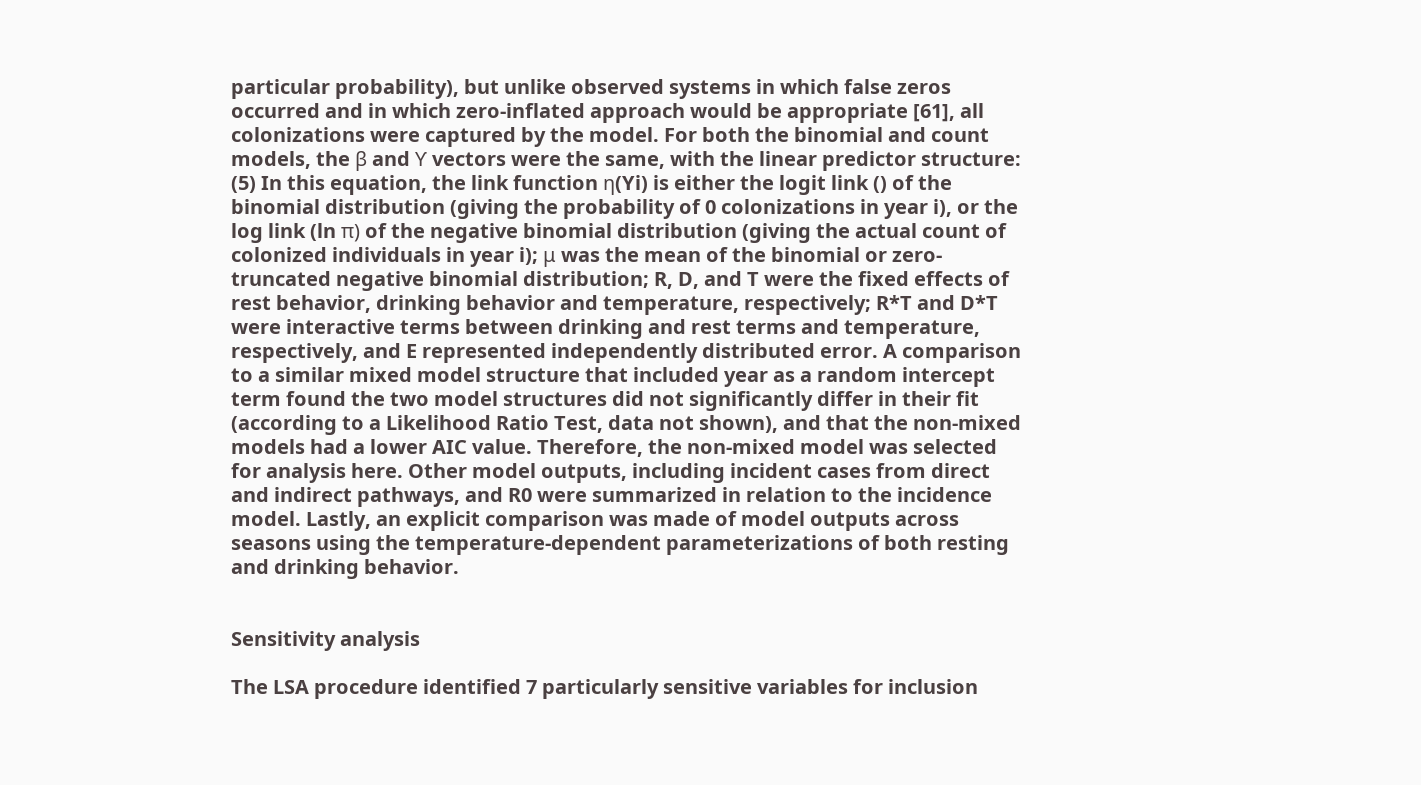particular probability), but unlike observed systems in which false zeros occurred and in which zero-inflated approach would be appropriate [61], all colonizations were captured by the model. For both the binomial and count models, the β and ϒ vectors were the same, with the linear predictor structure: (5) In this equation, the link function η(Yi) is either the logit link () of the binomial distribution (giving the probability of 0 colonizations in year i), or the log link (ln π) of the negative binomial distribution (giving the actual count of colonized individuals in year i); μ was the mean of the binomial or zero-truncated negative binomial distribution; R, D, and T were the fixed effects of rest behavior, drinking behavior and temperature, respectively; R*T and D*T were interactive terms between drinking and rest terms and temperature, respectively, and E represented independently distributed error. A comparison to a similar mixed model structure that included year as a random intercept term found the two model structures did not significantly differ in their fit (according to a Likelihood Ratio Test, data not shown), and that the non-mixed models had a lower AIC value. Therefore, the non-mixed model was selected for analysis here. Other model outputs, including incident cases from direct and indirect pathways, and R0 were summarized in relation to the incidence model. Lastly, an explicit comparison was made of model outputs across seasons using the temperature-dependent parameterizations of both resting and drinking behavior.


Sensitivity analysis

The LSA procedure identified 7 particularly sensitive variables for inclusion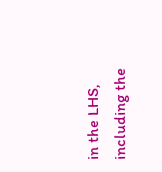in the LHS, including the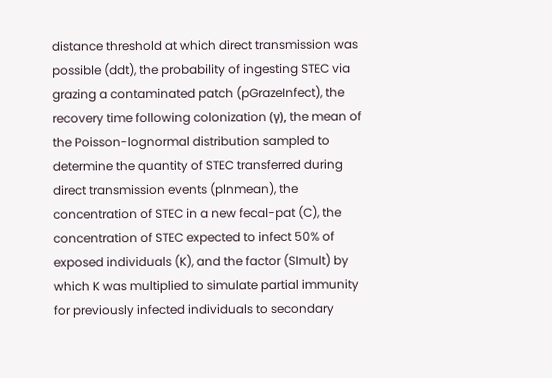distance threshold at which direct transmission was possible (ddt), the probability of ingesting STEC via grazing a contaminated patch (pGrazeInfect), the recovery time following colonization (γ), the mean of the Poisson-lognormal distribution sampled to determine the quantity of STEC transferred during direct transmission events (plnmean), the concentration of STEC in a new fecal-pat (C), the concentration of STEC expected to infect 50% of exposed individuals (K), and the factor (SImult) by which K was multiplied to simulate partial immunity for previously infected individuals to secondary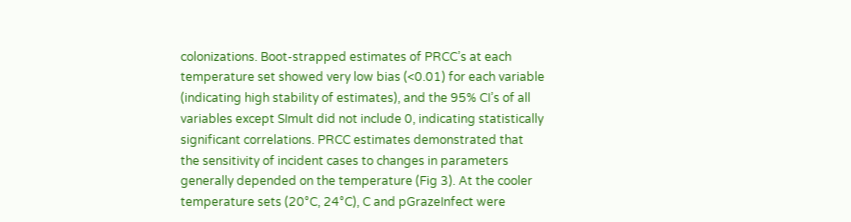colonizations. Boot-strapped estimates of PRCC’s at each temperature set showed very low bias (<0.01) for each variable (indicating high stability of estimates), and the 95% CI’s of all variables except SImult did not include 0, indicating statistically significant correlations. PRCC estimates demonstrated that the sensitivity of incident cases to changes in parameters generally depended on the temperature (Fig 3). At the cooler temperature sets (20°C, 24°C), C and pGrazeInfect were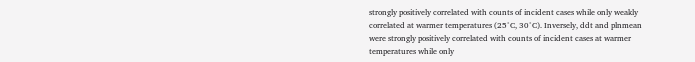strongly positively correlated with counts of incident cases while only weakly correlated at warmer temperatures (25°C, 30°C). Inversely, ddt and plnmean were strongly positively correlated with counts of incident cases at warmer temperatures while only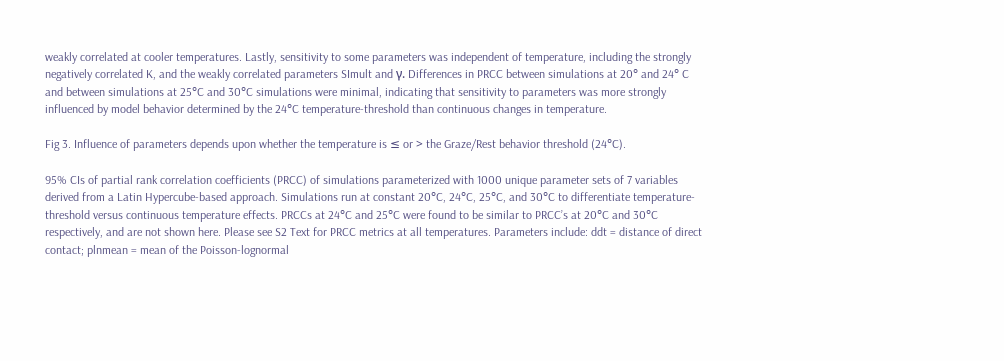weakly correlated at cooler temperatures. Lastly, sensitivity to some parameters was independent of temperature, including the strongly negatively correlated K, and the weakly correlated parameters SImult and γ. Differences in PRCC between simulations at 20° and 24° C and between simulations at 25°C and 30°C simulations were minimal, indicating that sensitivity to parameters was more strongly influenced by model behavior determined by the 24°C temperature-threshold than continuous changes in temperature.

Fig 3. Influence of parameters depends upon whether the temperature is ≤ or > the Graze/Rest behavior threshold (24°C).

95% CIs of partial rank correlation coefficients (PRCC) of simulations parameterized with 1000 unique parameter sets of 7 variables derived from a Latin Hypercube-based approach. Simulations run at constant 20°C, 24°C, 25°C, and 30°C to differentiate temperature-threshold versus continuous temperature effects. PRCCs at 24°C and 25°C were found to be similar to PRCC’s at 20°C and 30°C respectively, and are not shown here. Please see S2 Text for PRCC metrics at all temperatures. Parameters include: ddt = distance of direct contact; plnmean = mean of the Poisson-lognormal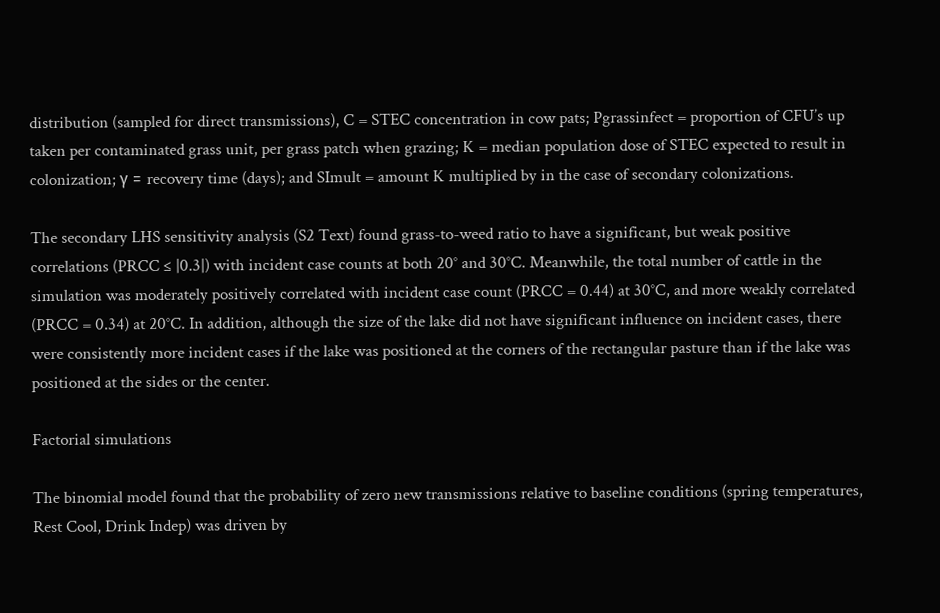distribution (sampled for direct transmissions), C = STEC concentration in cow pats; Pgrassinfect = proportion of CFU’s up taken per contaminated grass unit, per grass patch when grazing; K = median population dose of STEC expected to result in colonization; γ = recovery time (days); and SImult = amount K multiplied by in the case of secondary colonizations.

The secondary LHS sensitivity analysis (S2 Text) found grass-to-weed ratio to have a significant, but weak positive correlations (PRCC ≤ |0.3|) with incident case counts at both 20° and 30°C. Meanwhile, the total number of cattle in the simulation was moderately positively correlated with incident case count (PRCC = 0.44) at 30°C, and more weakly correlated (PRCC = 0.34) at 20°C. In addition, although the size of the lake did not have significant influence on incident cases, there were consistently more incident cases if the lake was positioned at the corners of the rectangular pasture than if the lake was positioned at the sides or the center.

Factorial simulations

The binomial model found that the probability of zero new transmissions relative to baseline conditions (spring temperatures, Rest Cool, Drink Indep) was driven by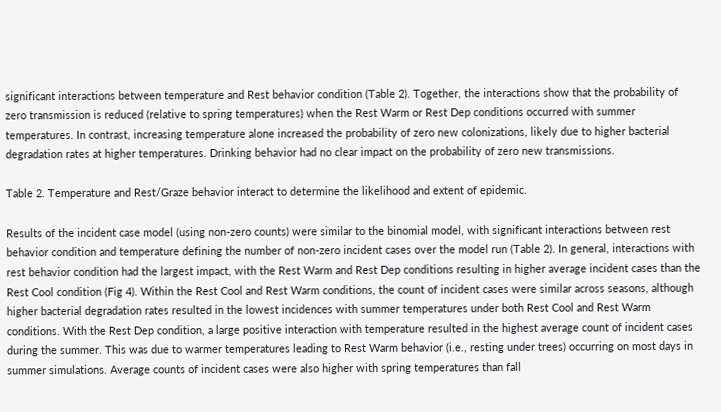significant interactions between temperature and Rest behavior condition (Table 2). Together, the interactions show that the probability of zero transmission is reduced (relative to spring temperatures) when the Rest Warm or Rest Dep conditions occurred with summer temperatures. In contrast, increasing temperature alone increased the probability of zero new colonizations, likely due to higher bacterial degradation rates at higher temperatures. Drinking behavior had no clear impact on the probability of zero new transmissions.

Table 2. Temperature and Rest/Graze behavior interact to determine the likelihood and extent of epidemic.

Results of the incident case model (using non-zero counts) were similar to the binomial model, with significant interactions between rest behavior condition and temperature defining the number of non-zero incident cases over the model run (Table 2). In general, interactions with rest behavior condition had the largest impact, with the Rest Warm and Rest Dep conditions resulting in higher average incident cases than the Rest Cool condition (Fig 4). Within the Rest Cool and Rest Warm conditions, the count of incident cases were similar across seasons, although higher bacterial degradation rates resulted in the lowest incidences with summer temperatures under both Rest Cool and Rest Warm conditions. With the Rest Dep condition, a large positive interaction with temperature resulted in the highest average count of incident cases during the summer. This was due to warmer temperatures leading to Rest Warm behavior (i.e., resting under trees) occurring on most days in summer simulations. Average counts of incident cases were also higher with spring temperatures than fall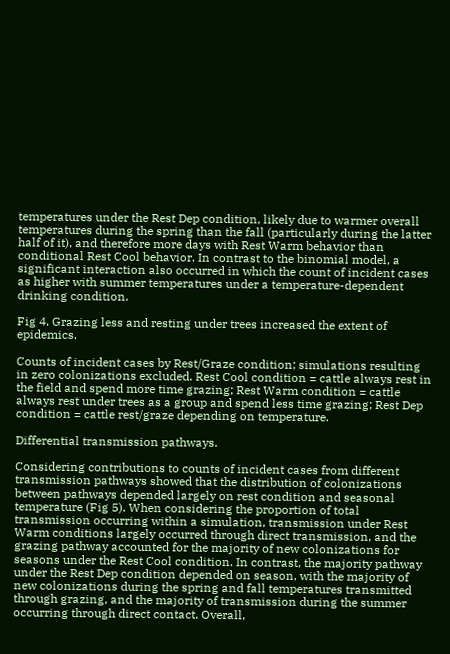temperatures under the Rest Dep condition, likely due to warmer overall temperatures during the spring than the fall (particularly during the latter half of it), and therefore more days with Rest Warm behavior than conditional Rest Cool behavior. In contrast to the binomial model, a significant interaction also occurred in which the count of incident cases as higher with summer temperatures under a temperature-dependent drinking condition.

Fig 4. Grazing less and resting under trees increased the extent of epidemics.

Counts of incident cases by Rest/Graze condition; simulations resulting in zero colonizations excluded. Rest Cool condition = cattle always rest in the field and spend more time grazing; Rest Warm condition = cattle always rest under trees as a group and spend less time grazing; Rest Dep condition = cattle rest/graze depending on temperature.

Differential transmission pathways.

Considering contributions to counts of incident cases from different transmission pathways showed that the distribution of colonizations between pathways depended largely on rest condition and seasonal temperature (Fig 5). When considering the proportion of total transmission occurring within a simulation, transmission under Rest Warm conditions largely occurred through direct transmission, and the grazing pathway accounted for the majority of new colonizations for seasons under the Rest Cool condition. In contrast, the majority pathway under the Rest Dep condition depended on season, with the majority of new colonizations during the spring and fall temperatures transmitted through grazing, and the majority of transmission during the summer occurring through direct contact. Overall,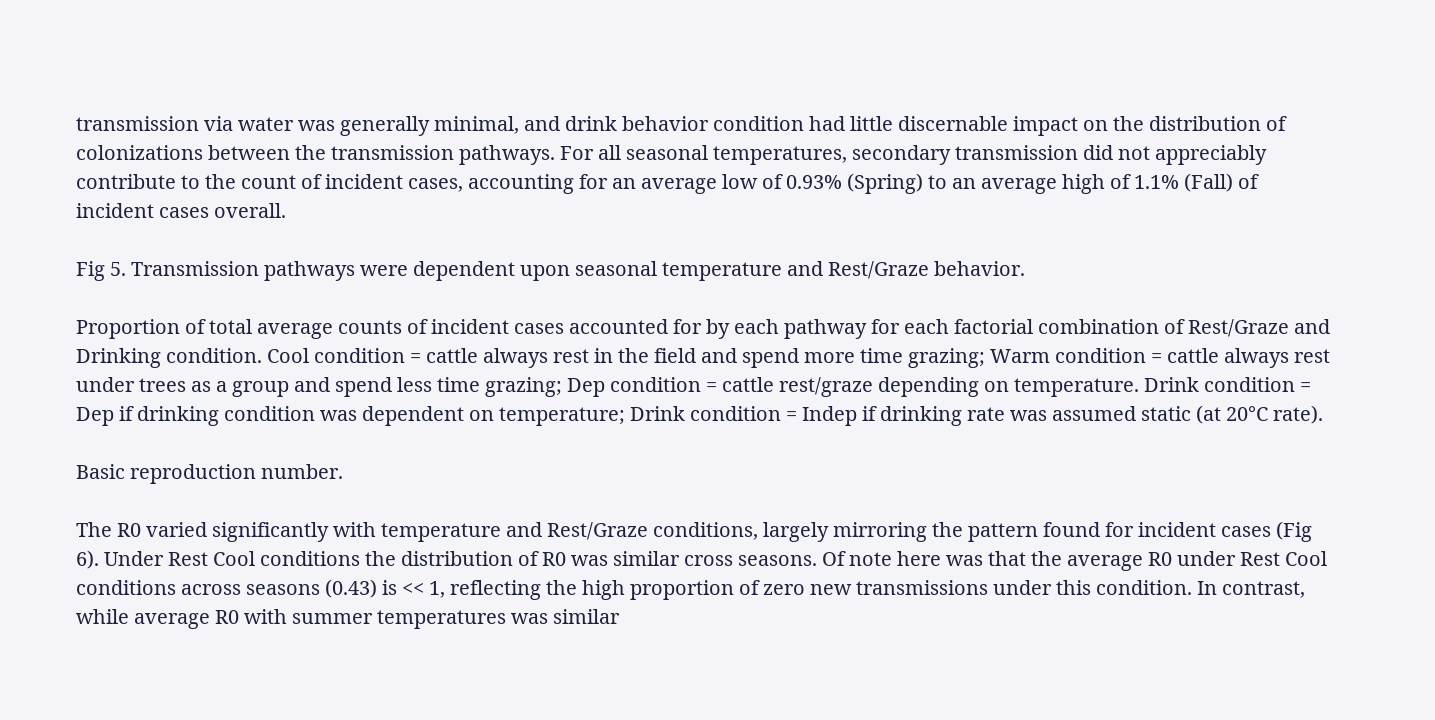transmission via water was generally minimal, and drink behavior condition had little discernable impact on the distribution of colonizations between the transmission pathways. For all seasonal temperatures, secondary transmission did not appreciably contribute to the count of incident cases, accounting for an average low of 0.93% (Spring) to an average high of 1.1% (Fall) of incident cases overall.

Fig 5. Transmission pathways were dependent upon seasonal temperature and Rest/Graze behavior.

Proportion of total average counts of incident cases accounted for by each pathway for each factorial combination of Rest/Graze and Drinking condition. Cool condition = cattle always rest in the field and spend more time grazing; Warm condition = cattle always rest under trees as a group and spend less time grazing; Dep condition = cattle rest/graze depending on temperature. Drink condition = Dep if drinking condition was dependent on temperature; Drink condition = Indep if drinking rate was assumed static (at 20°C rate).

Basic reproduction number.

The R0 varied significantly with temperature and Rest/Graze conditions, largely mirroring the pattern found for incident cases (Fig 6). Under Rest Cool conditions the distribution of R0 was similar cross seasons. Of note here was that the average R0 under Rest Cool conditions across seasons (0.43) is << 1, reflecting the high proportion of zero new transmissions under this condition. In contrast, while average R0 with summer temperatures was similar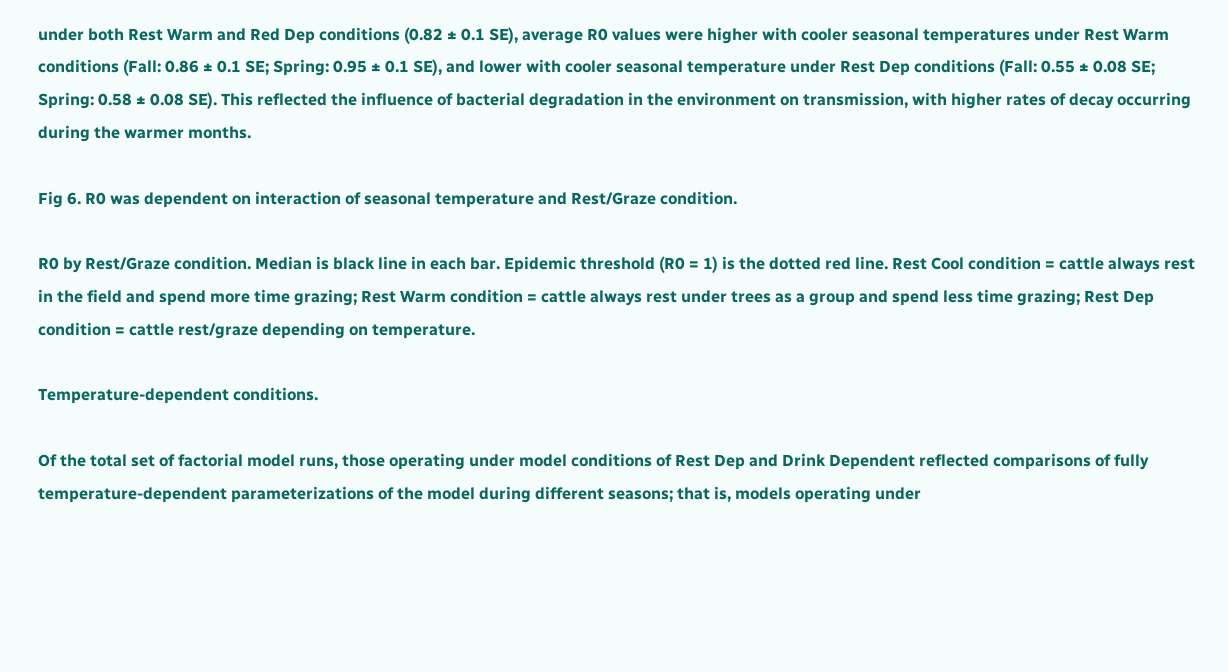under both Rest Warm and Red Dep conditions (0.82 ± 0.1 SE), average R0 values were higher with cooler seasonal temperatures under Rest Warm conditions (Fall: 0.86 ± 0.1 SE; Spring: 0.95 ± 0.1 SE), and lower with cooler seasonal temperature under Rest Dep conditions (Fall: 0.55 ± 0.08 SE; Spring: 0.58 ± 0.08 SE). This reflected the influence of bacterial degradation in the environment on transmission, with higher rates of decay occurring during the warmer months.

Fig 6. R0 was dependent on interaction of seasonal temperature and Rest/Graze condition.

R0 by Rest/Graze condition. Median is black line in each bar. Epidemic threshold (R0 = 1) is the dotted red line. Rest Cool condition = cattle always rest in the field and spend more time grazing; Rest Warm condition = cattle always rest under trees as a group and spend less time grazing; Rest Dep condition = cattle rest/graze depending on temperature.

Temperature-dependent conditions.

Of the total set of factorial model runs, those operating under model conditions of Rest Dep and Drink Dependent reflected comparisons of fully temperature-dependent parameterizations of the model during different seasons; that is, models operating under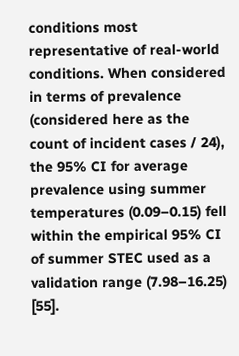conditions most representative of real-world conditions. When considered in terms of prevalence (considered here as the count of incident cases / 24), the 95% CI for average prevalence using summer temperatures (0.09–0.15) fell within the empirical 95% CI of summer STEC used as a validation range (7.98–16.25) [55].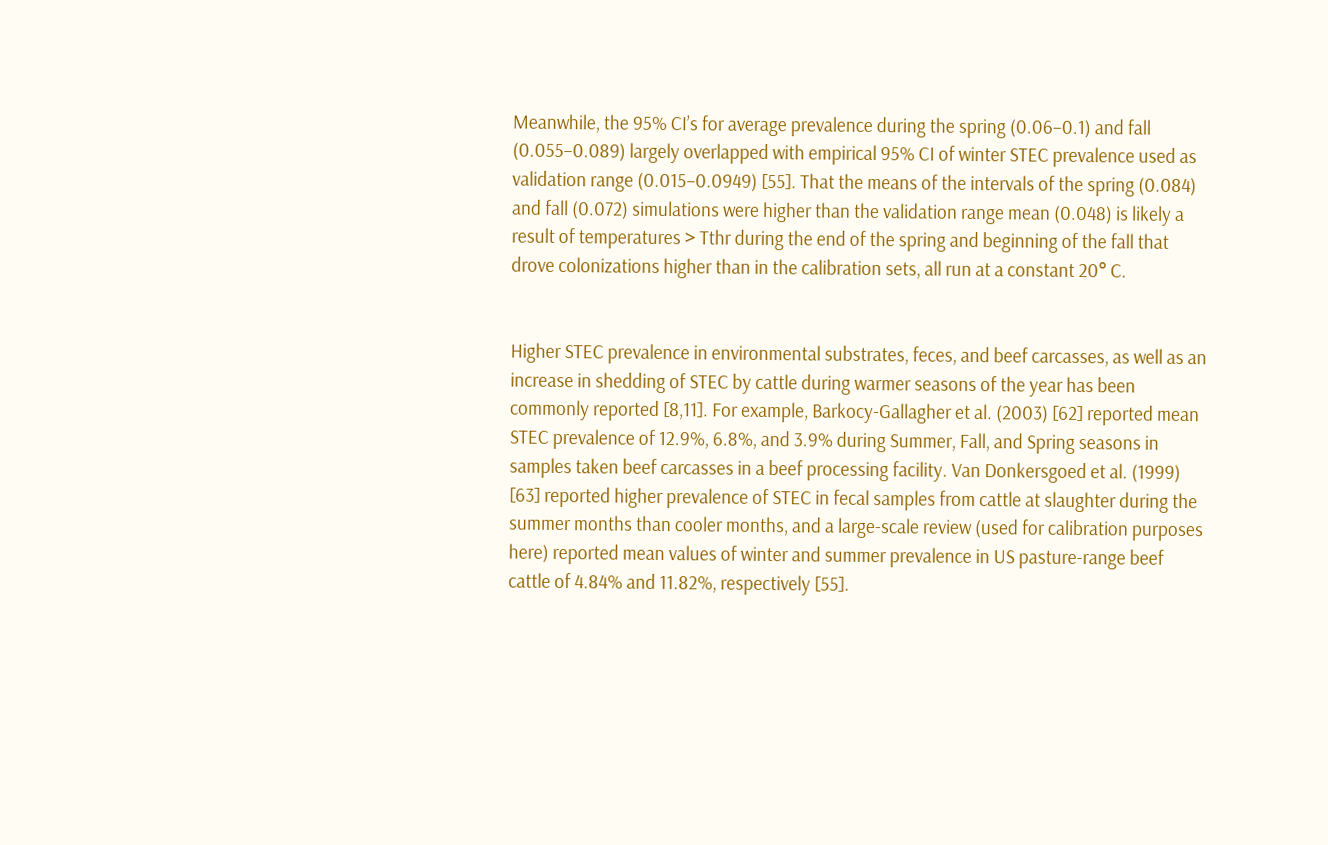Meanwhile, the 95% CI’s for average prevalence during the spring (0.06–0.1) and fall (0.055–0.089) largely overlapped with empirical 95% CI of winter STEC prevalence used as validation range (0.015–0.0949) [55]. That the means of the intervals of the spring (0.084) and fall (0.072) simulations were higher than the validation range mean (0.048) is likely a result of temperatures > Tthr during the end of the spring and beginning of the fall that drove colonizations higher than in the calibration sets, all run at a constant 20° C.


Higher STEC prevalence in environmental substrates, feces, and beef carcasses, as well as an increase in shedding of STEC by cattle during warmer seasons of the year has been commonly reported [8,11]. For example, Barkocy-Gallagher et al. (2003) [62] reported mean STEC prevalence of 12.9%, 6.8%, and 3.9% during Summer, Fall, and Spring seasons in samples taken beef carcasses in a beef processing facility. Van Donkersgoed et al. (1999) [63] reported higher prevalence of STEC in fecal samples from cattle at slaughter during the summer months than cooler months, and a large-scale review (used for calibration purposes here) reported mean values of winter and summer prevalence in US pasture-range beef cattle of 4.84% and 11.82%, respectively [55].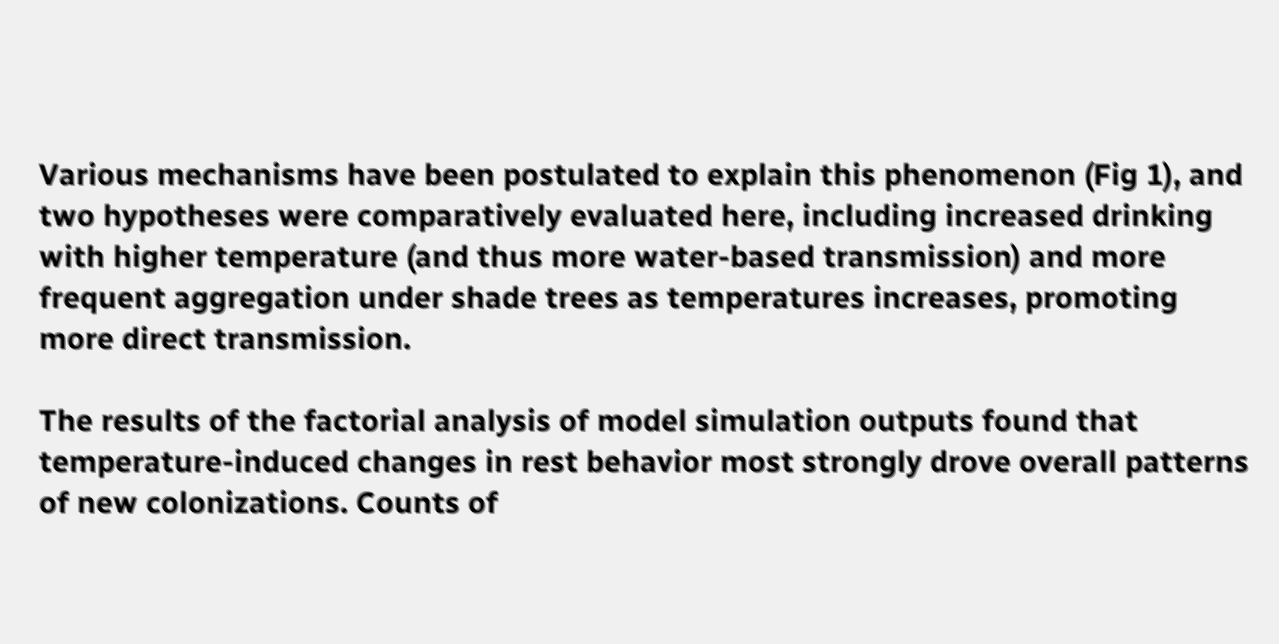Various mechanisms have been postulated to explain this phenomenon (Fig 1), and two hypotheses were comparatively evaluated here, including increased drinking with higher temperature (and thus more water-based transmission) and more frequent aggregation under shade trees as temperatures increases, promoting more direct transmission.

The results of the factorial analysis of model simulation outputs found that temperature-induced changes in rest behavior most strongly drove overall patterns of new colonizations. Counts of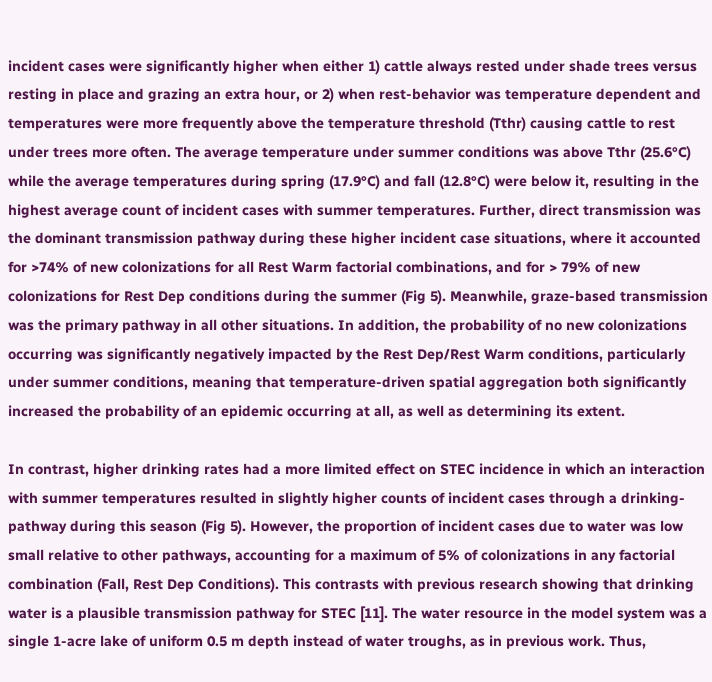incident cases were significantly higher when either 1) cattle always rested under shade trees versus resting in place and grazing an extra hour, or 2) when rest-behavior was temperature dependent and temperatures were more frequently above the temperature threshold (Tthr) causing cattle to rest under trees more often. The average temperature under summer conditions was above Tthr (25.6°C) while the average temperatures during spring (17.9°C) and fall (12.8°C) were below it, resulting in the highest average count of incident cases with summer temperatures. Further, direct transmission was the dominant transmission pathway during these higher incident case situations, where it accounted for >74% of new colonizations for all Rest Warm factorial combinations, and for > 79% of new colonizations for Rest Dep conditions during the summer (Fig 5). Meanwhile, graze-based transmission was the primary pathway in all other situations. In addition, the probability of no new colonizations occurring was significantly negatively impacted by the Rest Dep/Rest Warm conditions, particularly under summer conditions, meaning that temperature-driven spatial aggregation both significantly increased the probability of an epidemic occurring at all, as well as determining its extent.

In contrast, higher drinking rates had a more limited effect on STEC incidence in which an interaction with summer temperatures resulted in slightly higher counts of incident cases through a drinking-pathway during this season (Fig 5). However, the proportion of incident cases due to water was low small relative to other pathways, accounting for a maximum of 5% of colonizations in any factorial combination (Fall, Rest Dep Conditions). This contrasts with previous research showing that drinking water is a plausible transmission pathway for STEC [11]. The water resource in the model system was a single 1-acre lake of uniform 0.5 m depth instead of water troughs, as in previous work. Thus,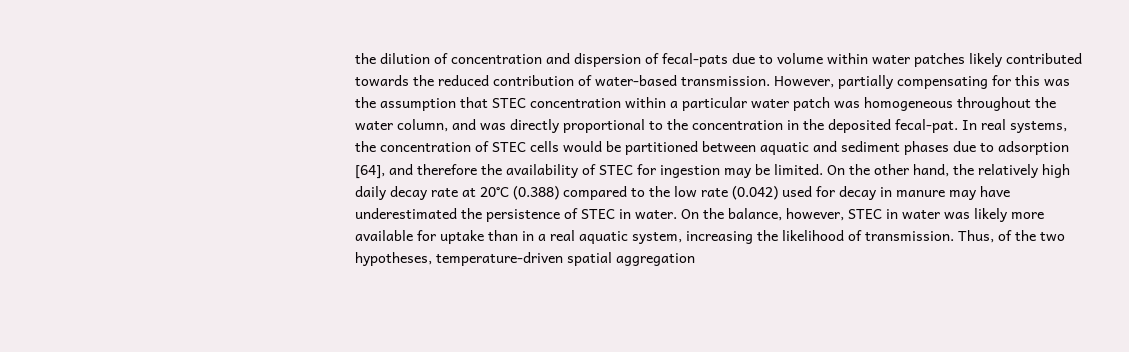the dilution of concentration and dispersion of fecal-pats due to volume within water patches likely contributed towards the reduced contribution of water-based transmission. However, partially compensating for this was the assumption that STEC concentration within a particular water patch was homogeneous throughout the water column, and was directly proportional to the concentration in the deposited fecal-pat. In real systems, the concentration of STEC cells would be partitioned between aquatic and sediment phases due to adsorption [64], and therefore the availability of STEC for ingestion may be limited. On the other hand, the relatively high daily decay rate at 20°C (0.388) compared to the low rate (0.042) used for decay in manure may have underestimated the persistence of STEC in water. On the balance, however, STEC in water was likely more available for uptake than in a real aquatic system, increasing the likelihood of transmission. Thus, of the two hypotheses, temperature-driven spatial aggregation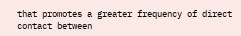that promotes a greater frequency of direct contact between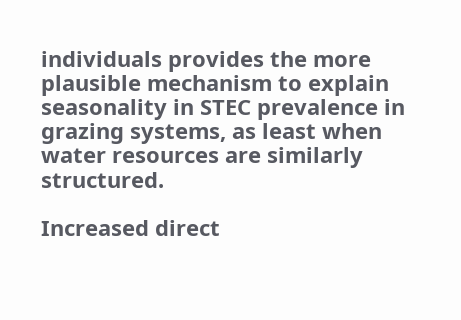individuals provides the more plausible mechanism to explain seasonality in STEC prevalence in grazing systems, as least when water resources are similarly structured.

Increased direct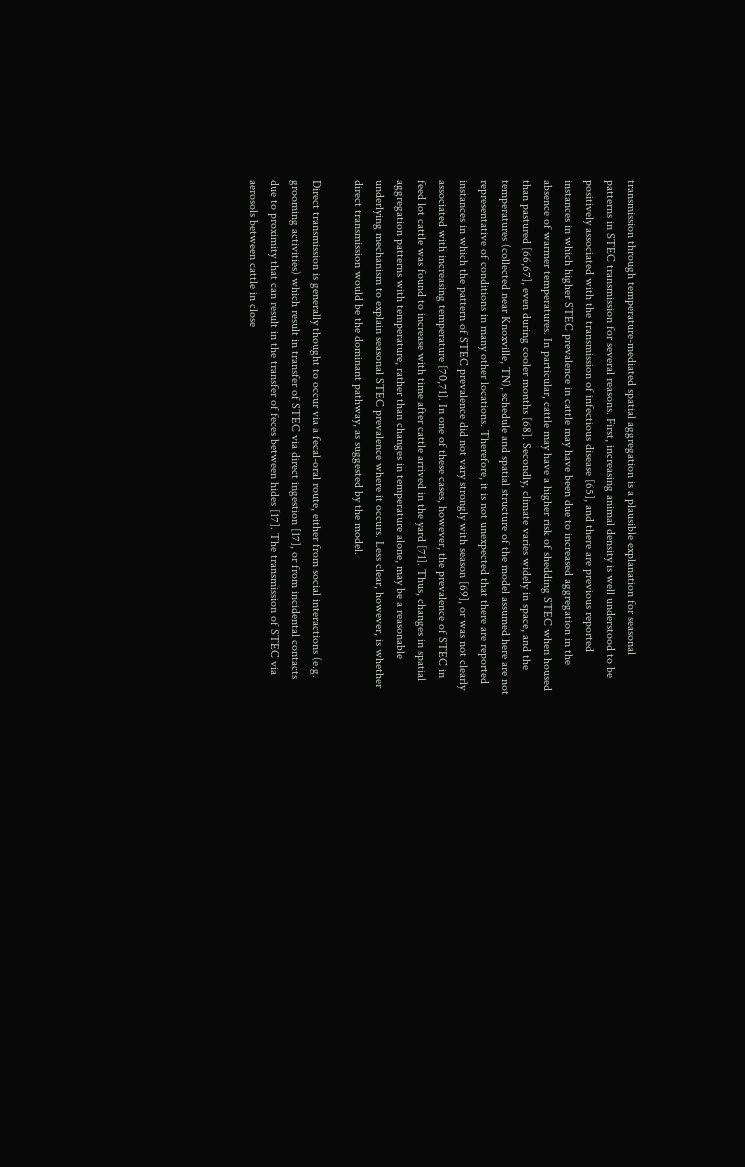transmission through temperature-mediated spatial aggregation is a plausible explanation for seasonal patterns in STEC transmission for several reasons. First, increasing animal density is well understood to be positively associated with the transmission of infectious disease [65], and there are previous reported instances in which higher STEC prevalence in cattle may have been due to increased aggregation in the absence of warmer temperatures. In particular, cattle may have a higher risk of shedding STEC when housed than pastured [66,67], even during cooler months [68]. Secondly, climate varies widely in space, and the temperatures (collected near Knoxville, TN), schedule and spatial structure of the model assumed here are not representative of conditions in many other locations. Therefore, it is not unexpected that there are reported instances in which the pattern of STEC prevalence did not vary strongly with season [69], or was not clearly associated with increasing temperature [70,71]. In one of these cases, however, the prevalence of STEC in feed lot cattle was found to increase with time after cattle arrived in the yard [71]. Thus, changes in spatial aggregation patterns with temperature, rather than changes in temperature alone, may be a reasonable underlying mechanism to explain seasonal STEC prevalence where it occurs. Less clear, however, is whether direct transmission would be the dominant pathway, as suggested by the model.

Direct transmission is generally thought to occur via a fecal-oral route, either from social interactions (e.g. grooming activities) which result in transfer of STEC via direct ingestion [17], or from incidental contacts due to proximity that can result in the transfer of feces between hides [17]. The transmission of STEC via aerosols between cattle in close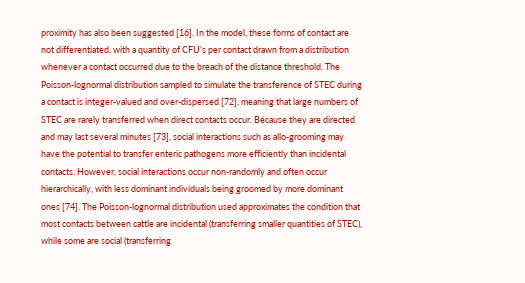proximity has also been suggested [16]. In the model, these forms of contact are not differentiated, with a quantity of CFU’s per contact drawn from a distribution whenever a contact occurred due to the breach of the distance threshold. The Poisson-lognormal distribution sampled to simulate the transference of STEC during a contact is integer-valued and over-dispersed [72], meaning that large numbers of STEC are rarely transferred when direct contacts occur. Because they are directed and may last several minutes [73], social interactions such as allo-grooming may have the potential to transfer enteric pathogens more efficiently than incidental contacts. However, social interactions occur non-randomly and often occur hierarchically, with less dominant individuals being groomed by more dominant ones [74]. The Poisson-lognormal distribution used approximates the condition that most contacts between cattle are incidental (transferring smaller quantities of STEC), while some are social (transferring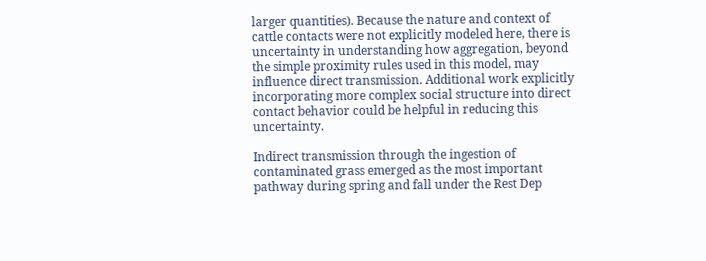larger quantities). Because the nature and context of cattle contacts were not explicitly modeled here, there is uncertainty in understanding how aggregation, beyond the simple proximity rules used in this model, may influence direct transmission. Additional work explicitly incorporating more complex social structure into direct contact behavior could be helpful in reducing this uncertainty.

Indirect transmission through the ingestion of contaminated grass emerged as the most important pathway during spring and fall under the Rest Dep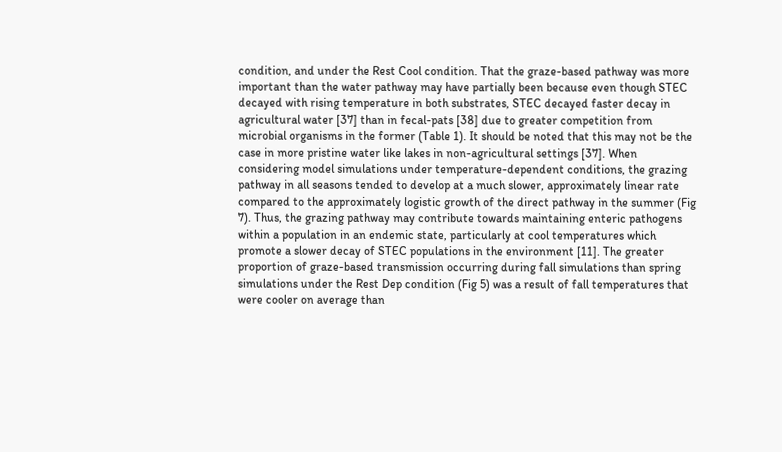condition, and under the Rest Cool condition. That the graze-based pathway was more important than the water pathway may have partially been because even though STEC decayed with rising temperature in both substrates, STEC decayed faster decay in agricultural water [37] than in fecal-pats [38] due to greater competition from microbial organisms in the former (Table 1). It should be noted that this may not be the case in more pristine water like lakes in non-agricultural settings [37]. When considering model simulations under temperature-dependent conditions, the grazing pathway in all seasons tended to develop at a much slower, approximately linear rate compared to the approximately logistic growth of the direct pathway in the summer (Fig 7). Thus, the grazing pathway may contribute towards maintaining enteric pathogens within a population in an endemic state, particularly at cool temperatures which promote a slower decay of STEC populations in the environment [11]. The greater proportion of graze-based transmission occurring during fall simulations than spring simulations under the Rest Dep condition (Fig 5) was a result of fall temperatures that were cooler on average than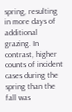spring, resulting in more days of additional grazing. In contrast, higher counts of incident cases during the spring than the fall was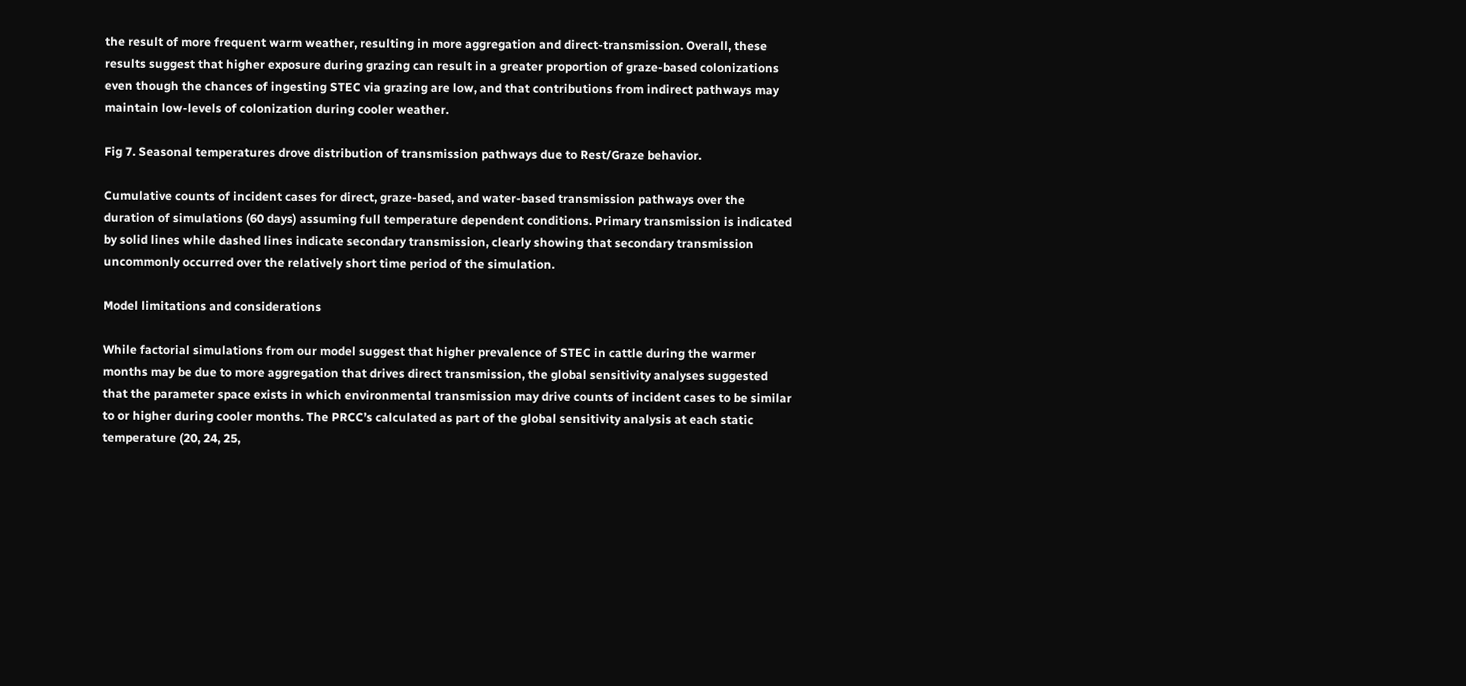the result of more frequent warm weather, resulting in more aggregation and direct-transmission. Overall, these results suggest that higher exposure during grazing can result in a greater proportion of graze-based colonizations even though the chances of ingesting STEC via grazing are low, and that contributions from indirect pathways may maintain low-levels of colonization during cooler weather.

Fig 7. Seasonal temperatures drove distribution of transmission pathways due to Rest/Graze behavior.

Cumulative counts of incident cases for direct, graze-based, and water-based transmission pathways over the duration of simulations (60 days) assuming full temperature dependent conditions. Primary transmission is indicated by solid lines while dashed lines indicate secondary transmission, clearly showing that secondary transmission uncommonly occurred over the relatively short time period of the simulation.

Model limitations and considerations

While factorial simulations from our model suggest that higher prevalence of STEC in cattle during the warmer months may be due to more aggregation that drives direct transmission, the global sensitivity analyses suggested that the parameter space exists in which environmental transmission may drive counts of incident cases to be similar to or higher during cooler months. The PRCC’s calculated as part of the global sensitivity analysis at each static temperature (20, 24, 25,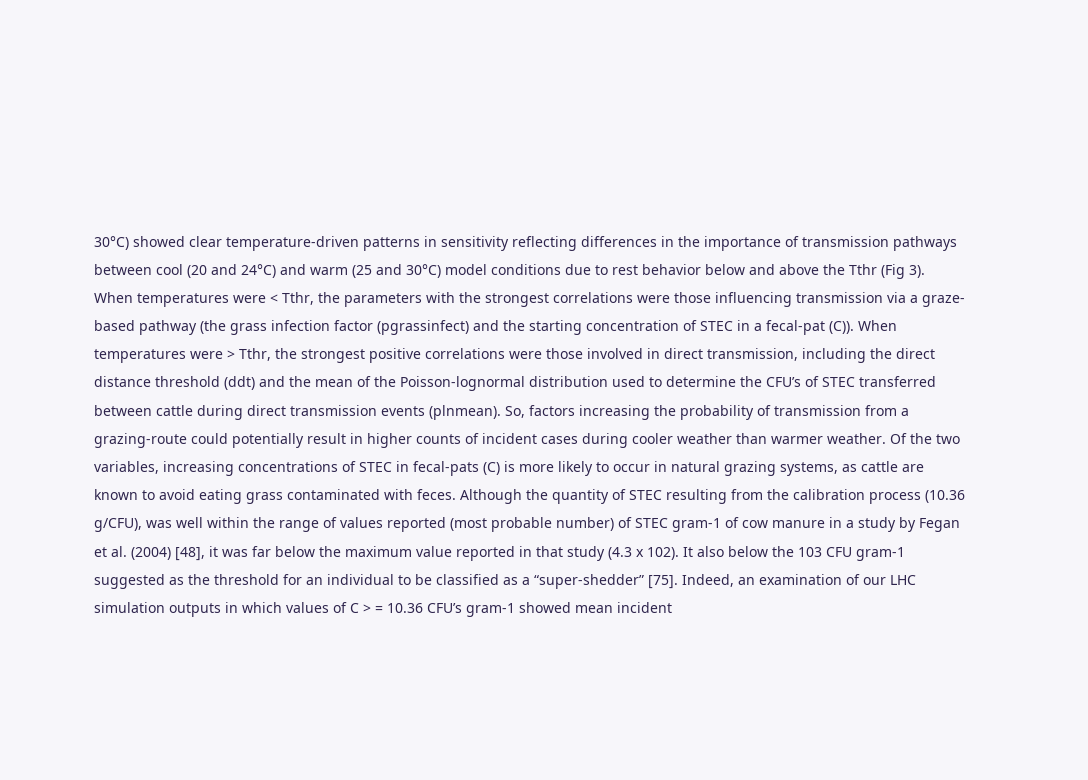30°C) showed clear temperature-driven patterns in sensitivity reflecting differences in the importance of transmission pathways between cool (20 and 24°C) and warm (25 and 30°C) model conditions due to rest behavior below and above the Tthr (Fig 3). When temperatures were < Tthr, the parameters with the strongest correlations were those influencing transmission via a graze-based pathway (the grass infection factor (pgrassinfect) and the starting concentration of STEC in a fecal-pat (C)). When temperatures were > Tthr, the strongest positive correlations were those involved in direct transmission, including the direct distance threshold (ddt) and the mean of the Poisson-lognormal distribution used to determine the CFU’s of STEC transferred between cattle during direct transmission events (plnmean). So, factors increasing the probability of transmission from a grazing-route could potentially result in higher counts of incident cases during cooler weather than warmer weather. Of the two variables, increasing concentrations of STEC in fecal-pats (C) is more likely to occur in natural grazing systems, as cattle are known to avoid eating grass contaminated with feces. Although the quantity of STEC resulting from the calibration process (10.36 g/CFU), was well within the range of values reported (most probable number) of STEC gram-1 of cow manure in a study by Fegan et al. (2004) [48], it was far below the maximum value reported in that study (4.3 x 102). It also below the 103 CFU gram-1 suggested as the threshold for an individual to be classified as a “super-shedder” [75]. Indeed, an examination of our LHC simulation outputs in which values of C > = 10.36 CFU’s gram-1 showed mean incident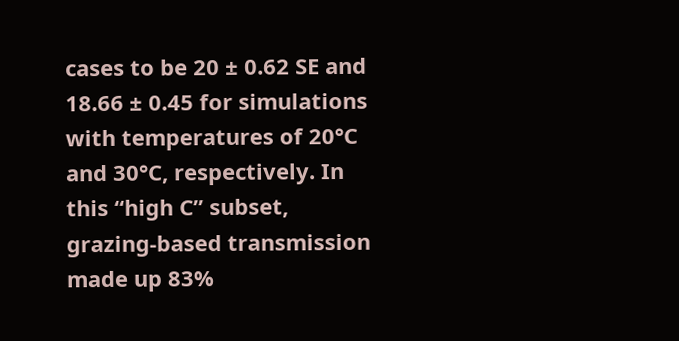cases to be 20 ± 0.62 SE and 18.66 ± 0.45 for simulations with temperatures of 20°C and 30°C, respectively. In this “high C” subset, grazing-based transmission made up 83%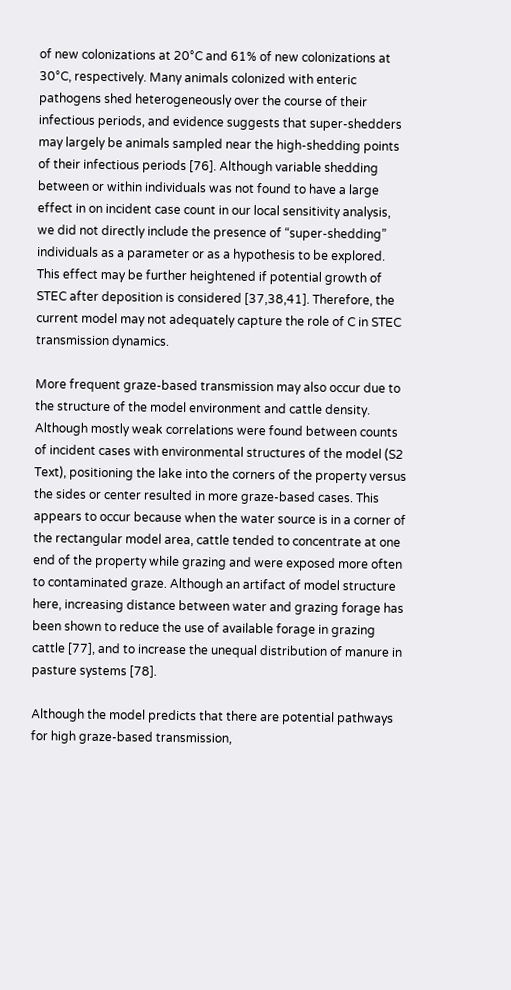of new colonizations at 20°C and 61% of new colonizations at 30°C, respectively. Many animals colonized with enteric pathogens shed heterogeneously over the course of their infectious periods, and evidence suggests that super-shedders may largely be animals sampled near the high-shedding points of their infectious periods [76]. Although variable shedding between or within individuals was not found to have a large effect in on incident case count in our local sensitivity analysis, we did not directly include the presence of “super-shedding” individuals as a parameter or as a hypothesis to be explored. This effect may be further heightened if potential growth of STEC after deposition is considered [37,38,41]. Therefore, the current model may not adequately capture the role of C in STEC transmission dynamics.

More frequent graze-based transmission may also occur due to the structure of the model environment and cattle density. Although mostly weak correlations were found between counts of incident cases with environmental structures of the model (S2 Text), positioning the lake into the corners of the property versus the sides or center resulted in more graze-based cases. This appears to occur because when the water source is in a corner of the rectangular model area, cattle tended to concentrate at one end of the property while grazing and were exposed more often to contaminated graze. Although an artifact of model structure here, increasing distance between water and grazing forage has been shown to reduce the use of available forage in grazing cattle [77], and to increase the unequal distribution of manure in pasture systems [78].

Although the model predicts that there are potential pathways for high graze-based transmission,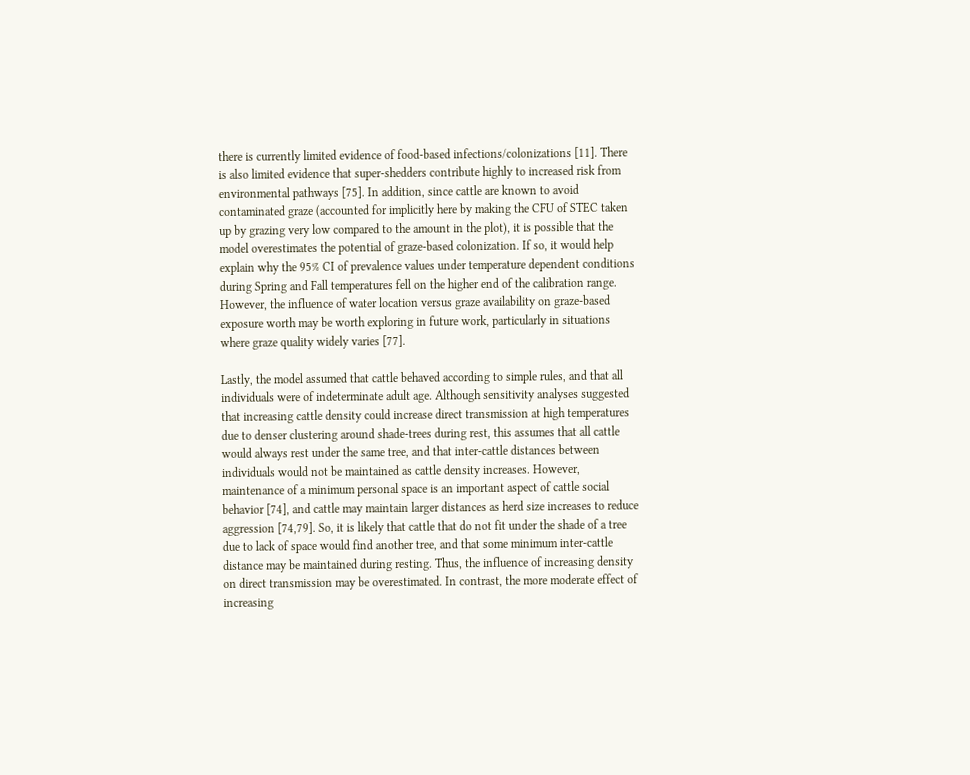there is currently limited evidence of food-based infections/colonizations [11]. There is also limited evidence that super-shedders contribute highly to increased risk from environmental pathways [75]. In addition, since cattle are known to avoid contaminated graze (accounted for implicitly here by making the CFU of STEC taken up by grazing very low compared to the amount in the plot), it is possible that the model overestimates the potential of graze-based colonization. If so, it would help explain why the 95% CI of prevalence values under temperature dependent conditions during Spring and Fall temperatures fell on the higher end of the calibration range. However, the influence of water location versus graze availability on graze-based exposure worth may be worth exploring in future work, particularly in situations where graze quality widely varies [77].

Lastly, the model assumed that cattle behaved according to simple rules, and that all individuals were of indeterminate adult age. Although sensitivity analyses suggested that increasing cattle density could increase direct transmission at high temperatures due to denser clustering around shade-trees during rest, this assumes that all cattle would always rest under the same tree, and that inter-cattle distances between individuals would not be maintained as cattle density increases. However, maintenance of a minimum personal space is an important aspect of cattle social behavior [74], and cattle may maintain larger distances as herd size increases to reduce aggression [74,79]. So, it is likely that cattle that do not fit under the shade of a tree due to lack of space would find another tree, and that some minimum inter-cattle distance may be maintained during resting. Thus, the influence of increasing density on direct transmission may be overestimated. In contrast, the more moderate effect of increasing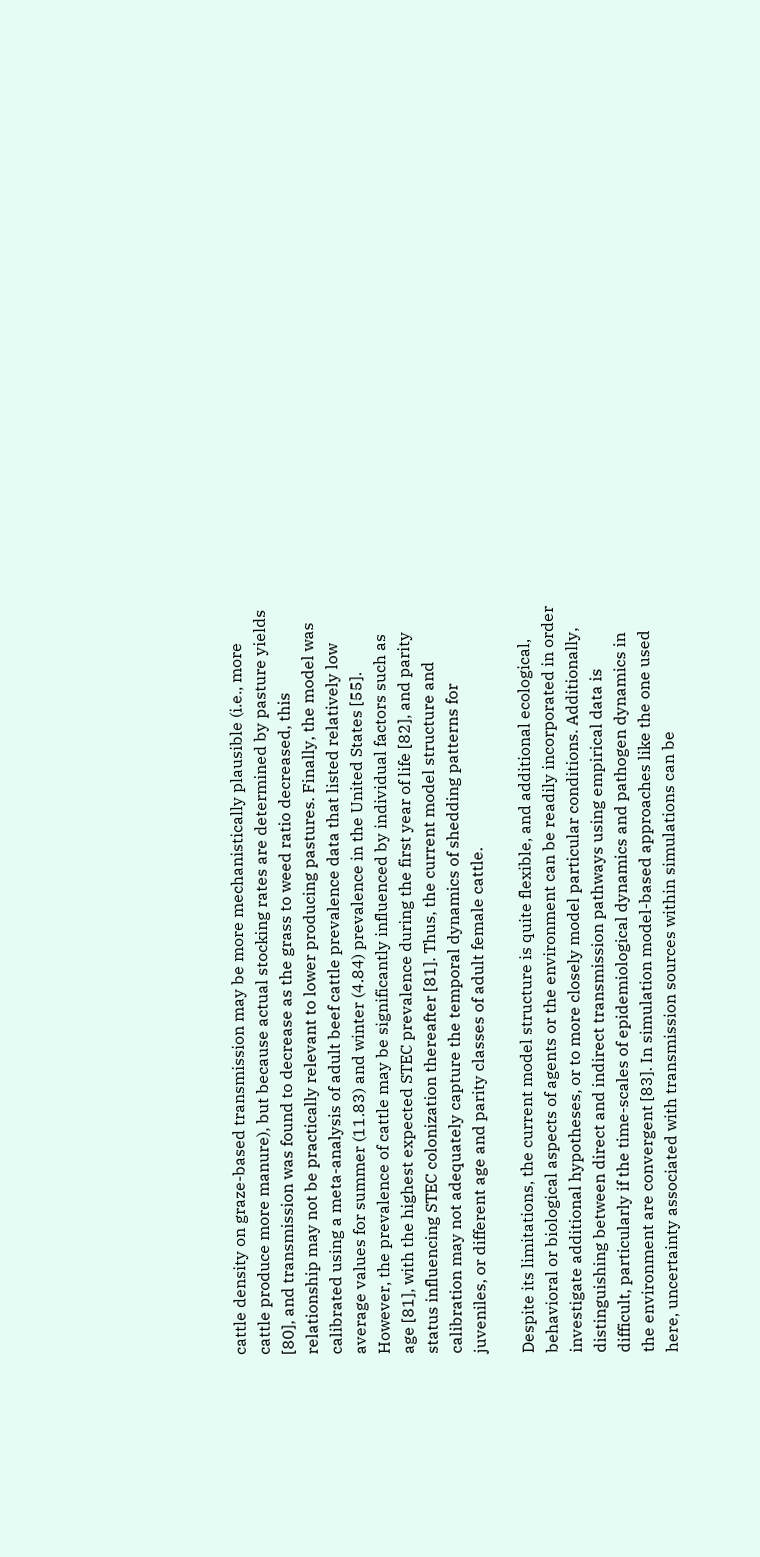cattle density on graze-based transmission may be more mechanistically plausible (i.e., more cattle produce more manure), but because actual stocking rates are determined by pasture yields [80], and transmission was found to decrease as the grass to weed ratio decreased, this relationship may not be practically relevant to lower producing pastures. Finally, the model was calibrated using a meta-analysis of adult beef cattle prevalence data that listed relatively low average values for summer (11.83) and winter (4.84) prevalence in the United States [55]. However, the prevalence of cattle may be significantly influenced by individual factors such as age [81], with the highest expected STEC prevalence during the first year of life [82], and parity status influencing STEC colonization thereafter [81]. Thus, the current model structure and calibration may not adequately capture the temporal dynamics of shedding patterns for juveniles, or different age and parity classes of adult female cattle.

Despite its limitations, the current model structure is quite flexible, and additional ecological, behavioral or biological aspects of agents or the environment can be readily incorporated in order investigate additional hypotheses, or to more closely model particular conditions. Additionally, distinguishing between direct and indirect transmission pathways using empirical data is difficult, particularly if the time-scales of epidemiological dynamics and pathogen dynamics in the environment are convergent [83]. In simulation model-based approaches like the one used here, uncertainty associated with transmission sources within simulations can be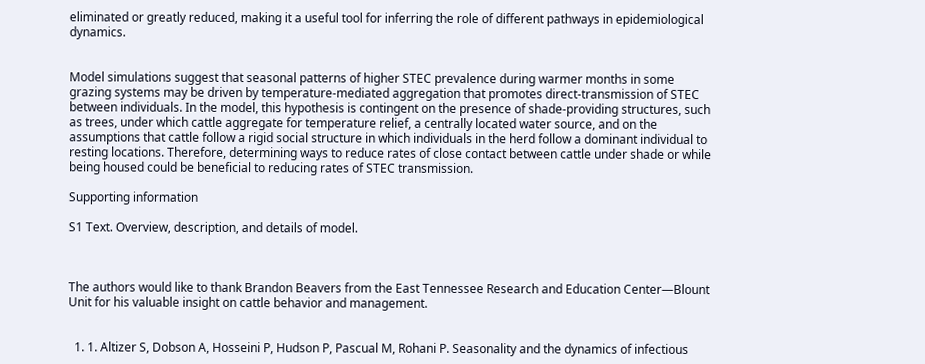eliminated or greatly reduced, making it a useful tool for inferring the role of different pathways in epidemiological dynamics.


Model simulations suggest that seasonal patterns of higher STEC prevalence during warmer months in some grazing systems may be driven by temperature-mediated aggregation that promotes direct-transmission of STEC between individuals. In the model, this hypothesis is contingent on the presence of shade-providing structures, such as trees, under which cattle aggregate for temperature relief, a centrally located water source, and on the assumptions that cattle follow a rigid social structure in which individuals in the herd follow a dominant individual to resting locations. Therefore, determining ways to reduce rates of close contact between cattle under shade or while being housed could be beneficial to reducing rates of STEC transmission.

Supporting information

S1 Text. Overview, description, and details of model.



The authors would like to thank Brandon Beavers from the East Tennessee Research and Education Center—Blount Unit for his valuable insight on cattle behavior and management.


  1. 1. Altizer S, Dobson A, Hosseini P, Hudson P, Pascual M, Rohani P. Seasonality and the dynamics of infectious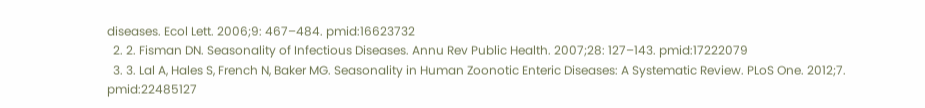diseases. Ecol Lett. 2006;9: 467–484. pmid:16623732
  2. 2. Fisman DN. Seasonality of Infectious Diseases. Annu Rev Public Health. 2007;28: 127–143. pmid:17222079
  3. 3. Lal A, Hales S, French N, Baker MG. Seasonality in Human Zoonotic Enteric Diseases: A Systematic Review. PLoS One. 2012;7. pmid:22485127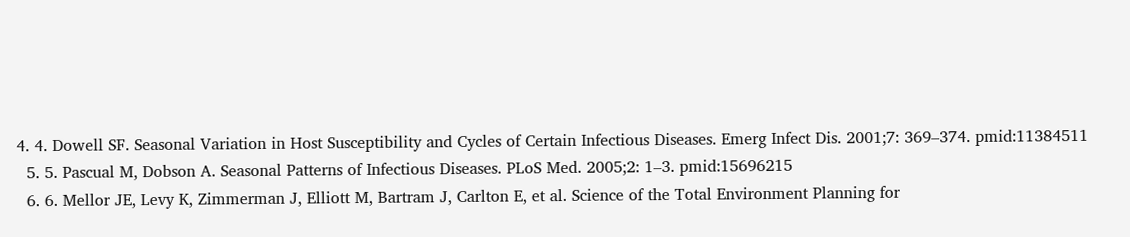4. 4. Dowell SF. Seasonal Variation in Host Susceptibility and Cycles of Certain Infectious Diseases. Emerg Infect Dis. 2001;7: 369–374. pmid:11384511
  5. 5. Pascual M, Dobson A. Seasonal Patterns of Infectious Diseases. PLoS Med. 2005;2: 1–3. pmid:15696215
  6. 6. Mellor JE, Levy K, Zimmerman J, Elliott M, Bartram J, Carlton E, et al. Science of the Total Environment Planning for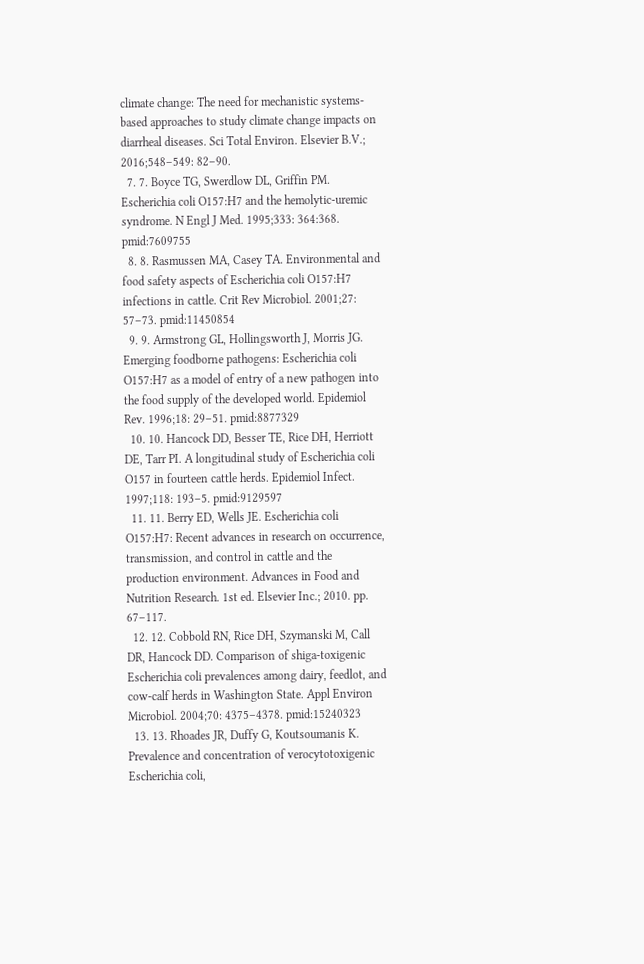climate change: The need for mechanistic systems-based approaches to study climate change impacts on diarrheal diseases. Sci Total Environ. Elsevier B.V.; 2016;548–549: 82–90.
  7. 7. Boyce TG, Swerdlow DL, Griffin PM. Escherichia coli O157:H7 and the hemolytic-uremic syndrome. N Engl J Med. 1995;333: 364:368. pmid:7609755
  8. 8. Rasmussen MA, Casey TA. Environmental and food safety aspects of Escherichia coli O157:H7 infections in cattle. Crit Rev Microbiol. 2001;27: 57–73. pmid:11450854
  9. 9. Armstrong GL, Hollingsworth J, Morris JG. Emerging foodborne pathogens: Escherichia coli O157:H7 as a model of entry of a new pathogen into the food supply of the developed world. Epidemiol Rev. 1996;18: 29–51. pmid:8877329
  10. 10. Hancock DD, Besser TE, Rice DH, Herriott DE, Tarr PI. A longitudinal study of Escherichia coli O157 in fourteen cattle herds. Epidemiol Infect. 1997;118: 193–5. pmid:9129597
  11. 11. Berry ED, Wells JE. Escherichia coli O157:H7: Recent advances in research on occurrence, transmission, and control in cattle and the production environment. Advances in Food and Nutrition Research. 1st ed. Elsevier Inc.; 2010. pp. 67–117.
  12. 12. Cobbold RN, Rice DH, Szymanski M, Call DR, Hancock DD. Comparison of shiga-toxigenic Escherichia coli prevalences among dairy, feedlot, and cow-calf herds in Washington State. Appl Environ Microbiol. 2004;70: 4375–4378. pmid:15240323
  13. 13. Rhoades JR, Duffy G, Koutsoumanis K. Prevalence and concentration of verocytotoxigenic Escherichia coli,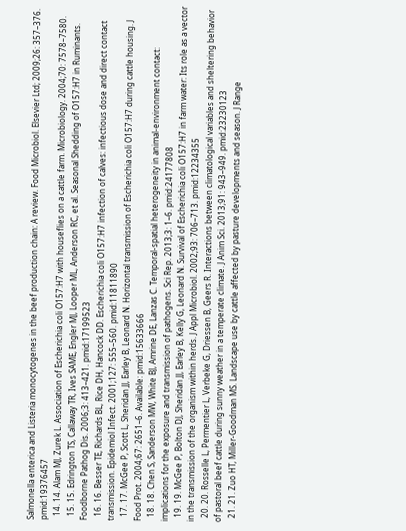Salmonella enterica and Listeria monocytogenes in the beef production chain: A review. Food Microbiol. Elsevier Ltd; 2009;26: 357–376. pmid:19376457
  14. 14. Alam MJ, Zurek L. Association of Escherichia coli O157:H7 with houseflies on a cattle farm. Microbiology. 2004;70: 7578–7580.
  15. 15. Edrington TS, Callaway TR, Ives SAME, Engler MJ, Looper ML, Anderson RC, et al. Seasonal Shedding of O157:H7 in Ruminants. Foodborne Pathog Dis. 2006;3: 413–421. pmid:17199523
  16. 16. Besser TE, Richards BL, Rice DH, Hancock DD. Escherichia coli O157:H7 infection of calves: infectious dose and direct contact transmission. Epidemiol Infect. 2001;127: 555–560. pmid:11811890
  17. 17. McGee P, Scott L, Sheridan JJ, Earley B, Leonard N. Horizontal transmission of Escherichia coli O157:H7 during cattle housing. J Food Prot. 2004;67: 2651–6. Available: pmid:15633666
  18. 18. Chen S, Sanderson MW, White BJ, Amrine DE, Lanzas C. Temporal-spatial heterogeneity in animal-environment contact: implications for the exposure and transmission of pathogens. Sci Rep. 2013;3: 1–6. pmid:24177808
  19. 19. McGee P, Bolton DJ, Sheridan JJ, Earley B, Kelly G, Leonard N. Survival of Escherichia coli O157:H7 in farm water: Its role as a vector in the transmission of the organism within herds. J Appl Microbiol. 2002;93: 706–713. pmid:12234355
  20. 20. Rosselle L, Permentier L, Verbeke G, Driessen B, Geers R. Interactions between climatological variables and sheltering behavior of pastoral beef cattle during sunny weather in a temperate climate. J Anim Sci. 2013;91: 943–949. pmid:23230123
  21. 21. Zuo HT, Miller-Goodman MS. Landscape use by cattle affected by pasture developments and season. J Range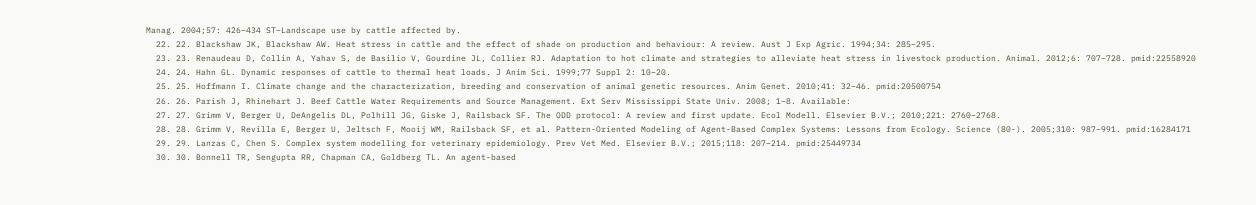Manag. 2004;57: 426–434 ST–Landscape use by cattle affected by.
  22. 22. Blackshaw JK, Blackshaw AW. Heat stress in cattle and the effect of shade on production and behaviour: A review. Aust J Exp Agric. 1994;34: 285–295.
  23. 23. Renaudeau D, Collin A, Yahav S, de Basilio V, Gourdine JL, Collier RJ. Adaptation to hot climate and strategies to alleviate heat stress in livestock production. Animal. 2012;6: 707–728. pmid:22558920
  24. 24. Hahn GL. Dynamic responses of cattle to thermal heat loads. J Anim Sci. 1999;77 Suppl 2: 10–20.
  25. 25. Hoffmann I. Climate change and the characterization, breeding and conservation of animal genetic resources. Anim Genet. 2010;41: 32–46. pmid:20500754
  26. 26. Parish J, Rhinehart J. Beef Cattle Water Requirements and Source Management. Ext Serv Mississippi State Univ. 2008; 1–8. Available:
  27. 27. Grimm V, Berger U, DeAngelis DL, Polhill JG, Giske J, Railsback SF. The ODD protocol: A review and first update. Ecol Modell. Elsevier B.V.; 2010;221: 2760–2768.
  28. 28. Grimm V, Revilla E, Berger U, Jeltsch F, Mooij WM, Railsback SF, et al. Pattern-Oriented Modeling of Agent-Based Complex Systems: Lessons from Ecology. Science (80-). 2005;310: 987–991. pmid:16284171
  29. 29. Lanzas C, Chen S. Complex system modelling for veterinary epidemiology. Prev Vet Med. Elsevier B.V.; 2015;118: 207–214. pmid:25449734
  30. 30. Bonnell TR, Sengupta RR, Chapman CA, Goldberg TL. An agent-based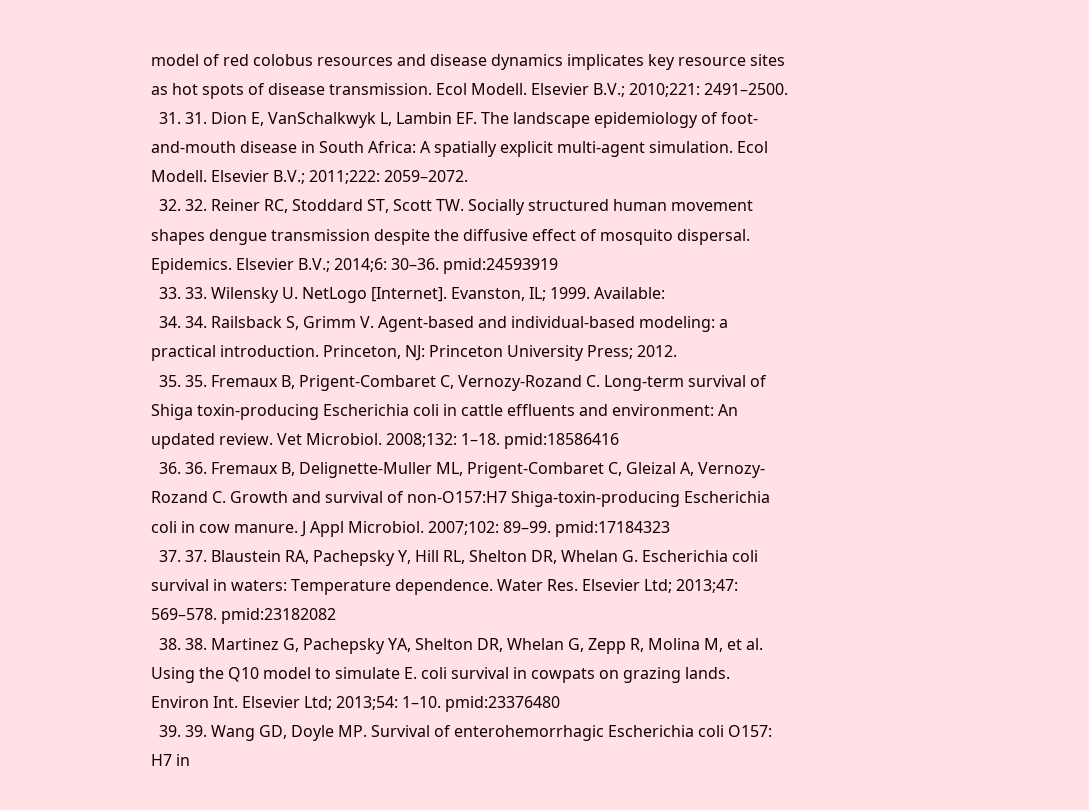model of red colobus resources and disease dynamics implicates key resource sites as hot spots of disease transmission. Ecol Modell. Elsevier B.V.; 2010;221: 2491–2500.
  31. 31. Dion E, VanSchalkwyk L, Lambin EF. The landscape epidemiology of foot-and-mouth disease in South Africa: A spatially explicit multi-agent simulation. Ecol Modell. Elsevier B.V.; 2011;222: 2059–2072.
  32. 32. Reiner RC, Stoddard ST, Scott TW. Socially structured human movement shapes dengue transmission despite the diffusive effect of mosquito dispersal. Epidemics. Elsevier B.V.; 2014;6: 30–36. pmid:24593919
  33. 33. Wilensky U. NetLogo [Internet]. Evanston, IL; 1999. Available:
  34. 34. Railsback S, Grimm V. Agent-based and individual-based modeling: a practical introduction. Princeton, NJ: Princeton University Press; 2012.
  35. 35. Fremaux B, Prigent-Combaret C, Vernozy-Rozand C. Long-term survival of Shiga toxin-producing Escherichia coli in cattle effluents and environment: An updated review. Vet Microbiol. 2008;132: 1–18. pmid:18586416
  36. 36. Fremaux B, Delignette-Muller ML, Prigent-Combaret C, Gleizal A, Vernozy-Rozand C. Growth and survival of non-O157:H7 Shiga-toxin-producing Escherichia coli in cow manure. J Appl Microbiol. 2007;102: 89–99. pmid:17184323
  37. 37. Blaustein RA, Pachepsky Y, Hill RL, Shelton DR, Whelan G. Escherichia coli survival in waters: Temperature dependence. Water Res. Elsevier Ltd; 2013;47: 569–578. pmid:23182082
  38. 38. Martinez G, Pachepsky YA, Shelton DR, Whelan G, Zepp R, Molina M, et al. Using the Q10 model to simulate E. coli survival in cowpats on grazing lands. Environ Int. Elsevier Ltd; 2013;54: 1–10. pmid:23376480
  39. 39. Wang GD, Doyle MP. Survival of enterohemorrhagic Escherichia coli O157: H7 in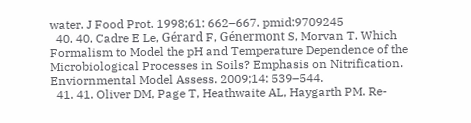water. J Food Prot. 1998;61: 662–667. pmid:9709245
  40. 40. Cadre E Le, Gérard F, Génermont S, Morvan T. Which Formalism to Model the pH and Temperature Dependence of the Microbiological Processes in Soils? Emphasis on Nitrification. Enviornmental Model Assess. 2009;14: 539–544.
  41. 41. Oliver DM, Page T, Heathwaite AL, Haygarth PM. Re-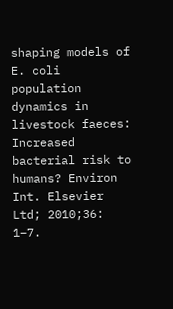shaping models of E. coli population dynamics in livestock faeces: Increased bacterial risk to humans? Environ Int. Elsevier Ltd; 2010;36: 1–7.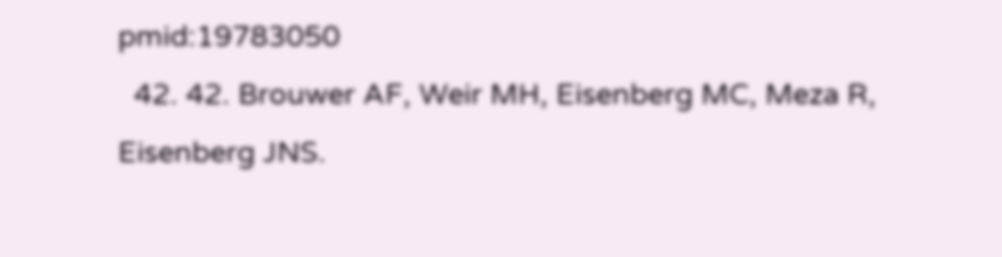pmid:19783050
  42. 42. Brouwer AF, Weir MH, Eisenberg MC, Meza R, Eisenberg JNS.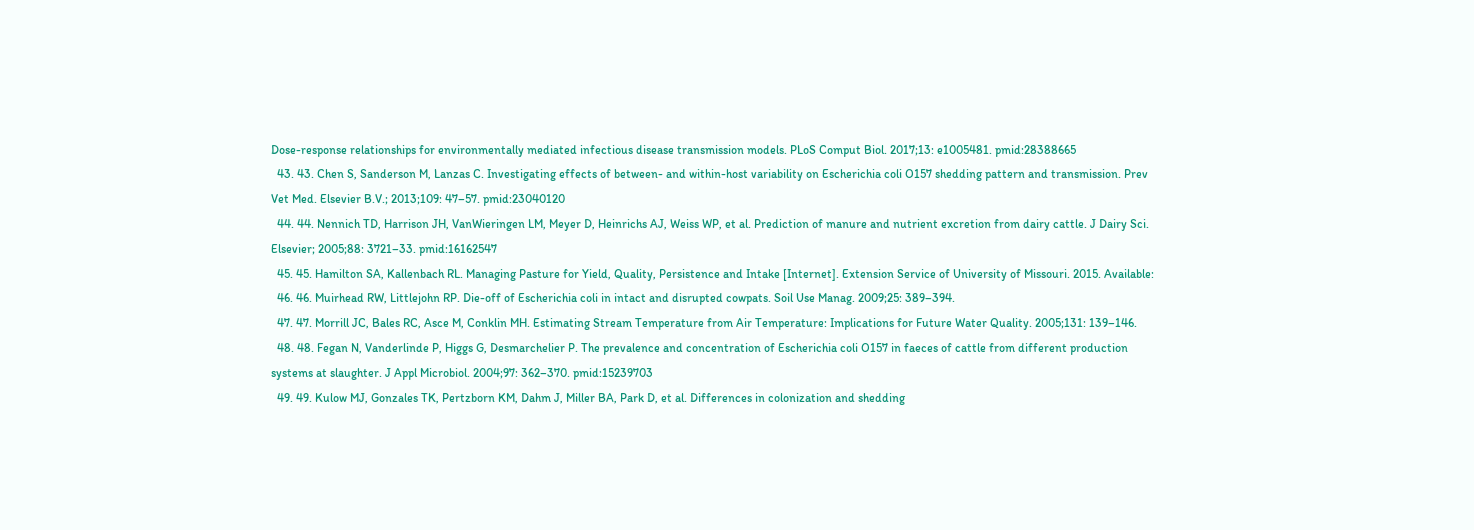Dose-response relationships for environmentally mediated infectious disease transmission models. PLoS Comput Biol. 2017;13: e1005481. pmid:28388665
  43. 43. Chen S, Sanderson M, Lanzas C. Investigating effects of between- and within-host variability on Escherichia coli O157 shedding pattern and transmission. Prev Vet Med. Elsevier B.V.; 2013;109: 47–57. pmid:23040120
  44. 44. Nennich TD, Harrison JH, VanWieringen LM, Meyer D, Heinrichs AJ, Weiss WP, et al. Prediction of manure and nutrient excretion from dairy cattle. J Dairy Sci. Elsevier; 2005;88: 3721–33. pmid:16162547
  45. 45. Hamilton SA, Kallenbach RL. Managing Pasture for Yield, Quality, Persistence and Intake [Internet]. Extension Service of University of Missouri. 2015. Available:
  46. 46. Muirhead RW, Littlejohn RP. Die-off of Escherichia coli in intact and disrupted cowpats. Soil Use Manag. 2009;25: 389–394.
  47. 47. Morrill JC, Bales RC, Asce M, Conklin MH. Estimating Stream Temperature from Air Temperature: Implications for Future Water Quality. 2005;131: 139–146.
  48. 48. Fegan N, Vanderlinde P, Higgs G, Desmarchelier P. The prevalence and concentration of Escherichia coli O157 in faeces of cattle from different production systems at slaughter. J Appl Microbiol. 2004;97: 362–370. pmid:15239703
  49. 49. Kulow MJ, Gonzales TK, Pertzborn KM, Dahm J, Miller BA, Park D, et al. Differences in colonization and shedding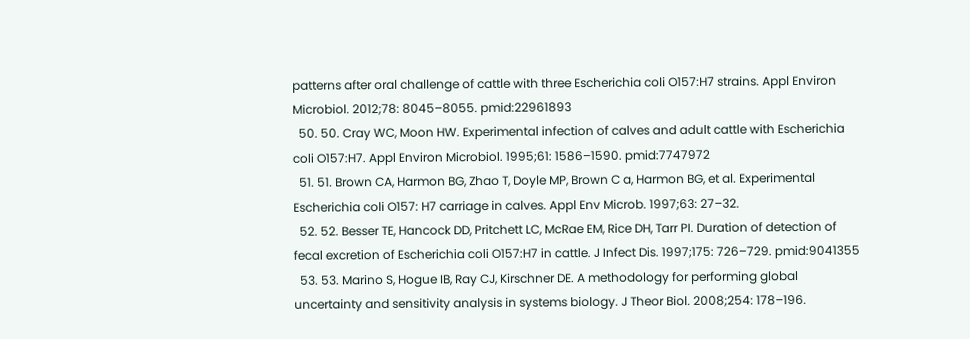patterns after oral challenge of cattle with three Escherichia coli O157:H7 strains. Appl Environ Microbiol. 2012;78: 8045–8055. pmid:22961893
  50. 50. Cray WC, Moon HW. Experimental infection of calves and adult cattle with Escherichia coli O157:H7. Appl Environ Microbiol. 1995;61: 1586–1590. pmid:7747972
  51. 51. Brown CA, Harmon BG, Zhao T, Doyle MP, Brown C a, Harmon BG, et al. Experimental Escherichia coli O157: H7 carriage in calves. Appl Env Microb. 1997;63: 27–32.
  52. 52. Besser TE, Hancock DD, Pritchett LC, McRae EM, Rice DH, Tarr PI. Duration of detection of fecal excretion of Escherichia coli O157:H7 in cattle. J Infect Dis. 1997;175: 726–729. pmid:9041355
  53. 53. Marino S, Hogue IB, Ray CJ, Kirschner DE. A methodology for performing global uncertainty and sensitivity analysis in systems biology. J Theor Biol. 2008;254: 178–196.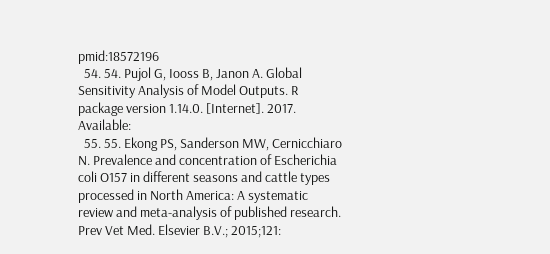pmid:18572196
  54. 54. Pujol G, Iooss B, Janon A. Global Sensitivity Analysis of Model Outputs. R package version 1.14.0. [Internet]. 2017. Available:
  55. 55. Ekong PS, Sanderson MW, Cernicchiaro N. Prevalence and concentration of Escherichia coli O157 in different seasons and cattle types processed in North America: A systematic review and meta-analysis of published research. Prev Vet Med. Elsevier B.V.; 2015;121: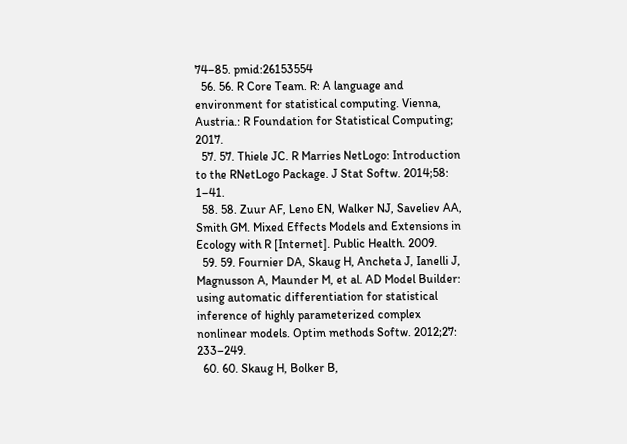74–85. pmid:26153554
  56. 56. R Core Team. R: A language and environment for statistical computing. Vienna, Austria.: R Foundation for Statistical Computing; 2017.
  57. 57. Thiele JC. R Marries NetLogo: Introduction to the RNetLogo Package. J Stat Softw. 2014;58: 1–41.
  58. 58. Zuur AF, Leno EN, Walker NJ, Saveliev AA, Smith GM. Mixed Effects Models and Extensions in Ecology with R [Internet]. Public Health. 2009.
  59. 59. Fournier DA, Skaug H, Ancheta J, Ianelli J, Magnusson A, Maunder M, et al. AD Model Builder: using automatic differentiation for statistical inference of highly parameterized complex nonlinear models. Optim methods Softw. 2012;27: 233–249.
  60. 60. Skaug H, Bolker B,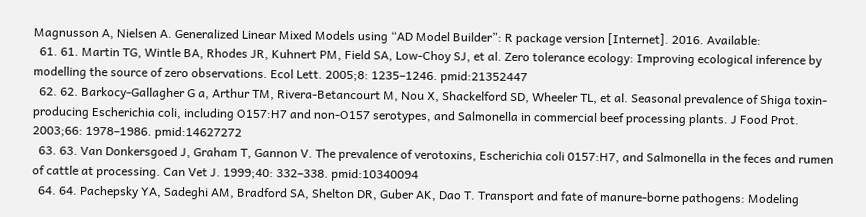Magnusson A, Nielsen A. Generalized Linear Mixed Models using “AD Model Builder”: R package version [Internet]. 2016. Available:
  61. 61. Martin TG, Wintle BA, Rhodes JR, Kuhnert PM, Field SA, Low-Choy SJ, et al. Zero tolerance ecology: Improving ecological inference by modelling the source of zero observations. Ecol Lett. 2005;8: 1235–1246. pmid:21352447
  62. 62. Barkocy-Gallagher G a, Arthur TM, Rivera-Betancourt M, Nou X, Shackelford SD, Wheeler TL, et al. Seasonal prevalence of Shiga toxin-producing Escherichia coli, including O157:H7 and non-O157 serotypes, and Salmonella in commercial beef processing plants. J Food Prot. 2003;66: 1978–1986. pmid:14627272
  63. 63. Van Donkersgoed J, Graham T, Gannon V. The prevalence of verotoxins, Escherichia coli 0157:H7, and Salmonella in the feces and rumen of cattle at processing. Can Vet J. 1999;40: 332–338. pmid:10340094
  64. 64. Pachepsky YA, Sadeghi AM, Bradford SA, Shelton DR, Guber AK, Dao T. Transport and fate of manure-borne pathogens: Modeling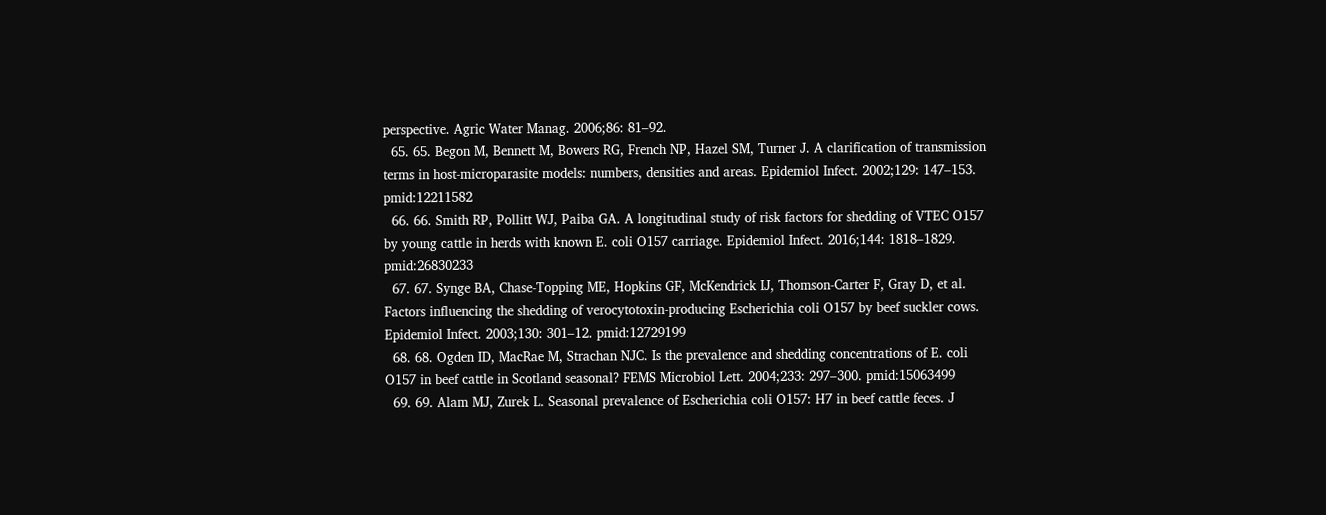perspective. Agric Water Manag. 2006;86: 81–92.
  65. 65. Begon M, Bennett M, Bowers RG, French NP, Hazel SM, Turner J. A clarification of transmission terms in host-microparasite models: numbers, densities and areas. Epidemiol Infect. 2002;129: 147–153. pmid:12211582
  66. 66. Smith RP, Pollitt WJ, Paiba GA. A longitudinal study of risk factors for shedding of VTEC O157 by young cattle in herds with known E. coli O157 carriage. Epidemiol Infect. 2016;144: 1818–1829. pmid:26830233
  67. 67. Synge BA, Chase-Topping ME, Hopkins GF, McKendrick IJ, Thomson-Carter F, Gray D, et al. Factors influencing the shedding of verocytotoxin-producing Escherichia coli O157 by beef suckler cows. Epidemiol Infect. 2003;130: 301–12. pmid:12729199
  68. 68. Ogden ID, MacRae M, Strachan NJC. Is the prevalence and shedding concentrations of E. coli O157 in beef cattle in Scotland seasonal? FEMS Microbiol Lett. 2004;233: 297–300. pmid:15063499
  69. 69. Alam MJ, Zurek L. Seasonal prevalence of Escherichia coli O157: H7 in beef cattle feces. J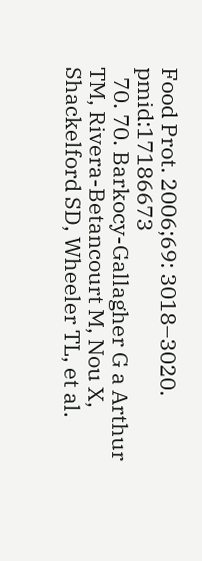Food Prot. 2006;69: 3018–3020. pmid:17186673
  70. 70. Barkocy-Gallagher G a Arthur TM, Rivera-Betancourt M, Nou X, Shackelford SD, Wheeler TL, et al.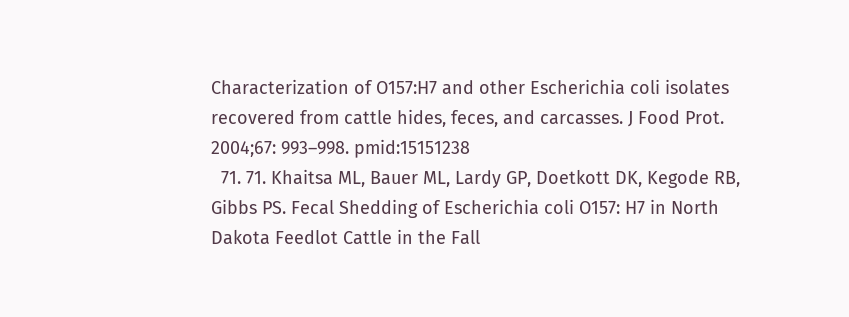Characterization of O157:H7 and other Escherichia coli isolates recovered from cattle hides, feces, and carcasses. J Food Prot. 2004;67: 993–998. pmid:15151238
  71. 71. Khaitsa ML, Bauer ML, Lardy GP, Doetkott DK, Kegode RB, Gibbs PS. Fecal Shedding of Escherichia coli O157: H7 in North Dakota Feedlot Cattle in the Fall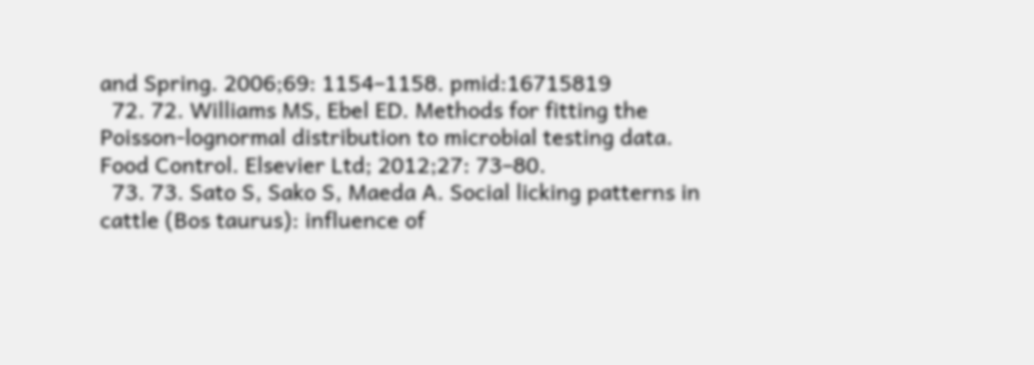and Spring. 2006;69: 1154–1158. pmid:16715819
  72. 72. Williams MS, Ebel ED. Methods for fitting the Poisson-lognormal distribution to microbial testing data. Food Control. Elsevier Ltd; 2012;27: 73–80.
  73. 73. Sato S, Sako S, Maeda A. Social licking patterns in cattle (Bos taurus): influence of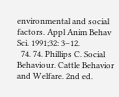environmental and social factors. Appl Anim Behav Sci. 1991;32: 3–12.
  74. 74. Phillips C. Social Behaviour. Cattle Behavior and Welfare. 2nd ed.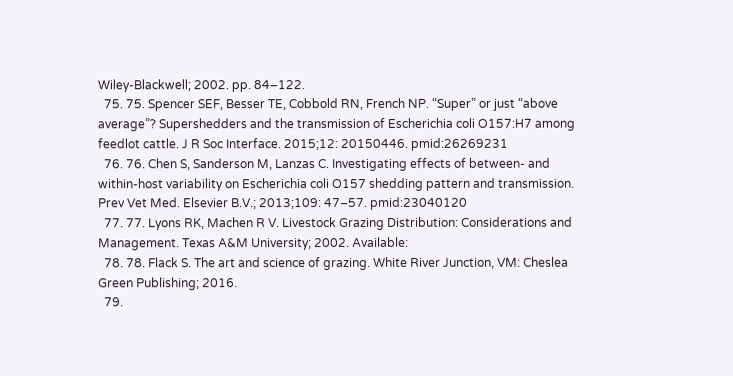Wiley-Blackwell; 2002. pp. 84–122.
  75. 75. Spencer SEF, Besser TE, Cobbold RN, French NP. “Super” or just “above average”? Supershedders and the transmission of Escherichia coli O157:H7 among feedlot cattle. J R Soc Interface. 2015;12: 20150446. pmid:26269231
  76. 76. Chen S, Sanderson M, Lanzas C. Investigating effects of between- and within-host variability on Escherichia coli O157 shedding pattern and transmission. Prev Vet Med. Elsevier B.V.; 2013;109: 47–57. pmid:23040120
  77. 77. Lyons RK, Machen R V. Livestock Grazing Distribution: Considerations and Management. Texas A&M University; 2002. Available:
  78. 78. Flack S. The art and science of grazing. White River Junction, VM: Cheslea Green Publishing; 2016.
  79.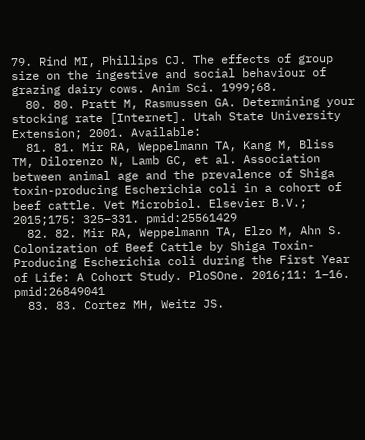79. Rind MI, Phillips CJ. The effects of group size on the ingestive and social behaviour of grazing dairy cows. Anim Sci. 1999;68.
  80. 80. Pratt M, Rasmussen GA. Determining your stocking rate [Internet]. Utah State University Extension; 2001. Available:
  81. 81. Mir RA, Weppelmann TA, Kang M, Bliss TM, Dilorenzo N, Lamb GC, et al. Association between animal age and the prevalence of Shiga toxin-producing Escherichia coli in a cohort of beef cattle. Vet Microbiol. Elsevier B.V.; 2015;175: 325–331. pmid:25561429
  82. 82. Mir RA, Weppelmann TA, Elzo M, Ahn S. Colonization of Beef Cattle by Shiga Toxin- Producing Escherichia coli during the First Year of Life: A Cohort Study. PloSOne. 2016;11: 1–16. pmid:26849041
  83. 83. Cortez MH, Weitz JS.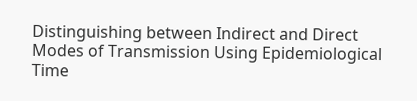Distinguishing between Indirect and Direct Modes of Transmission Using Epidemiological Time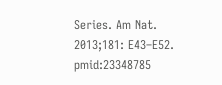Series. Am Nat. 2013;181: E43–E52. pmid:23348785